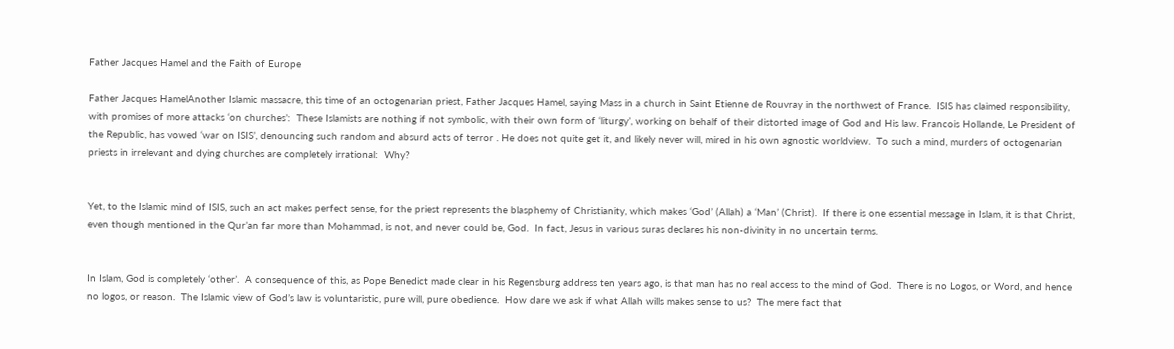Father Jacques Hamel and the Faith of Europe

Father Jacques HamelAnother Islamic massacre, this time of an octogenarian priest, Father Jacques Hamel, saying Mass in a church in Saint Etienne de Rouvray in the northwest of France.  ISIS has claimed responsibility, with promises of more attacks ‘on churches’:  These Islamists are nothing if not symbolic, with their own form of ‘liturgy’, working on behalf of their distorted image of God and His law. Francois Hollande, Le President of the Republic, has vowed ‘war on ISIS’, denouncing such random and absurd acts of terror . He does not quite get it, and likely never will, mired in his own agnostic worldview.  To such a mind, murders of octogenarian priests in irrelevant and dying churches are completely irrational:  Why?


Yet, to the Islamic mind of ISIS, such an act makes perfect sense, for the priest represents the blasphemy of Christianity, which makes ‘God’ (Allah) a ‘Man’ (Christ).  If there is one essential message in Islam, it is that Christ, even though mentioned in the Qur’an far more than Mohammad, is not, and never could be, God.  In fact, Jesus in various suras declares his non-divinity in no uncertain terms.


In Islam, God is completely ‘other’.  A consequence of this, as Pope Benedict made clear in his Regensburg address ten years ago, is that man has no real access to the mind of God.  There is no Logos, or Word, and hence no logos, or reason.  The Islamic view of God’s law is voluntaristic, pure will, pure obedience.  How dare we ask if what Allah wills makes sense to us?  The mere fact that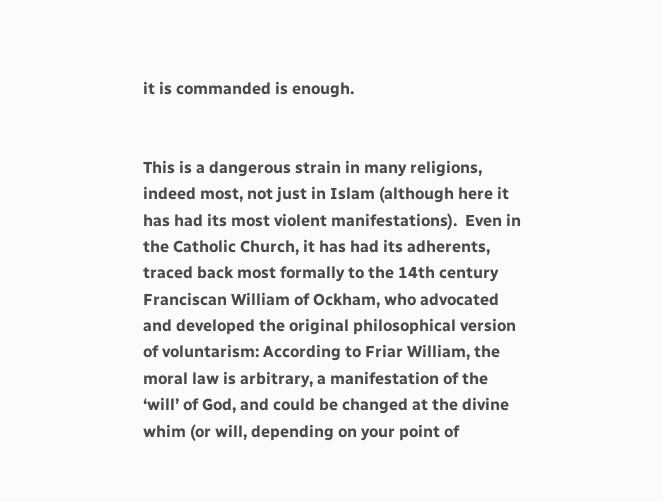it is commanded is enough.


This is a dangerous strain in many religions, indeed most, not just in Islam (although here it has had its most violent manifestations).  Even in the Catholic Church, it has had its adherents, traced back most formally to the 14th century Franciscan William of Ockham, who advocated and developed the original philosophical version of voluntarism: According to Friar William, the moral law is arbitrary, a manifestation of the ‘will’ of God, and could be changed at the divine whim (or will, depending on your point of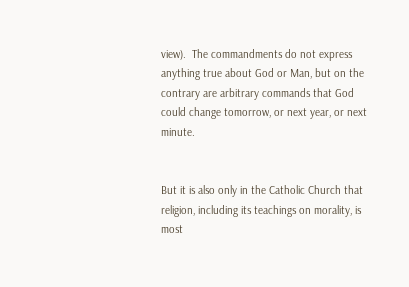view).  The commandments do not express anything true about God or Man, but on the contrary are arbitrary commands that God could change tomorrow, or next year, or next minute.


But it is also only in the Catholic Church that religion, including its teachings on morality, is most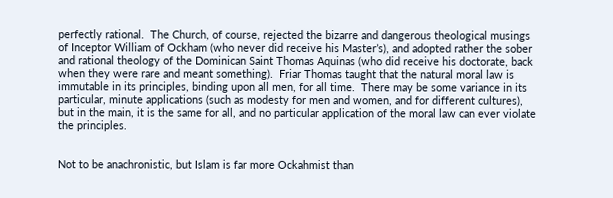perfectly rational.  The Church, of course, rejected the bizarre and dangerous theological musings of Inceptor William of Ockham (who never did receive his Master’s), and adopted rather the sober and rational theology of the Dominican Saint Thomas Aquinas (who did receive his doctorate, back when they were rare and meant something).  Friar Thomas taught that the natural moral law is immutable in its principles, binding upon all men, for all time.  There may be some variance in its particular, minute applications (such as modesty for men and women, and for different cultures), but in the main, it is the same for all, and no particular application of the moral law can ever violate the principles.


Not to be anachronistic, but Islam is far more Ockahmist than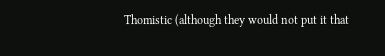Thomistic (although they would not put it that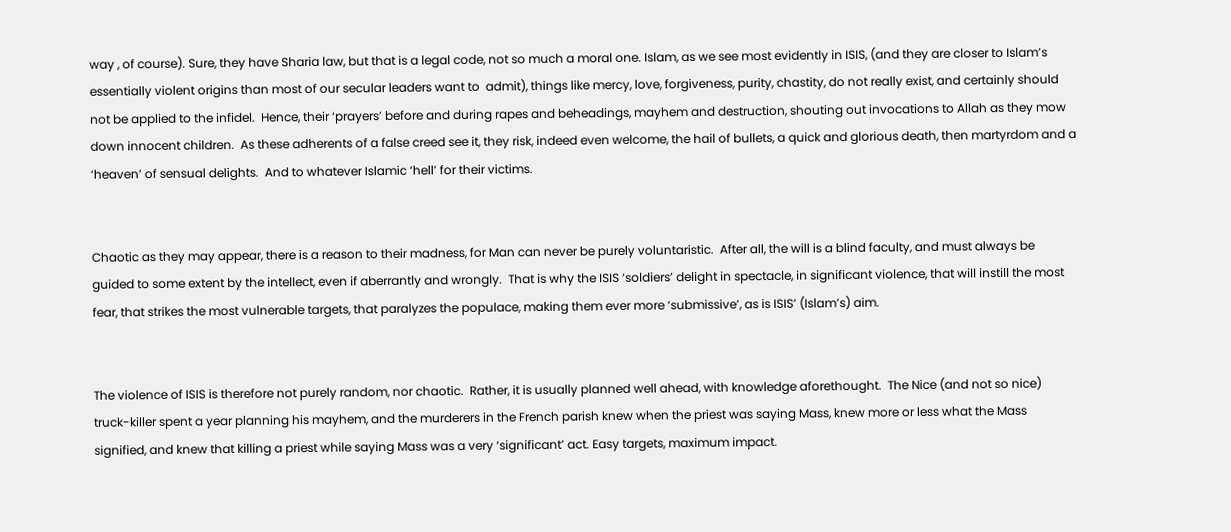way , of course). Sure, they have Sharia law, but that is a legal code, not so much a moral one. Islam, as we see most evidently in ISIS, (and they are closer to Islam’s essentially violent origins than most of our secular leaders want to  admit), things like mercy, love, forgiveness, purity, chastity, do not really exist, and certainly should not be applied to the infidel.  Hence, their ‘prayers’ before and during rapes and beheadings, mayhem and destruction, shouting out invocations to Allah as they mow down innocent children.  As these adherents of a false creed see it, they risk, indeed even welcome, the hail of bullets, a quick and glorious death, then martyrdom and a ‘heaven’ of sensual delights.  And to whatever Islamic ‘hell’ for their victims.


Chaotic as they may appear, there is a reason to their madness, for Man can never be purely voluntaristic.  After all, the will is a blind faculty, and must always be guided to some extent by the intellect, even if aberrantly and wrongly.  That is why the ISIS ‘soldiers’ delight in spectacle, in significant violence, that will instill the most fear, that strikes the most vulnerable targets, that paralyzes the populace, making them ever more ‘submissive’, as is ISIS’ (Islam’s) aim.


The violence of ISIS is therefore not purely random, nor chaotic.  Rather, it is usually planned well ahead, with knowledge aforethought.  The Nice (and not so nice) truck-killer spent a year planning his mayhem, and the murderers in the French parish knew when the priest was saying Mass, knew more or less what the Mass signified, and knew that killing a priest while saying Mass was a very ‘significant’ act. Easy targets, maximum impact.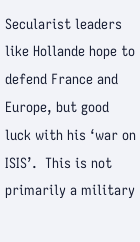Secularist leaders like Hollande hope to defend France and Europe, but good luck with his ‘war on ISIS’.  This is not primarily a military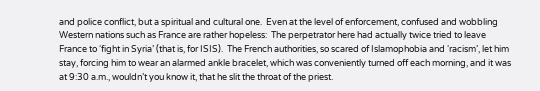and police conflict, but a spiritual and cultural one.  Even at the level of enforcement, confused and wobbling Western nations such as France are rather hopeless:  The perpetrator here had actually twice tried to leave France to ‘fight in Syria’ (that is, for ISIS).  The French authorities, so scared of Islamophobia and ‘racism’, let him stay, forcing him to wear an alarmed ankle bracelet, which was conveniently turned off each morning, and it was at 9:30 a.m., wouldn’t you know it, that he slit the throat of the priest.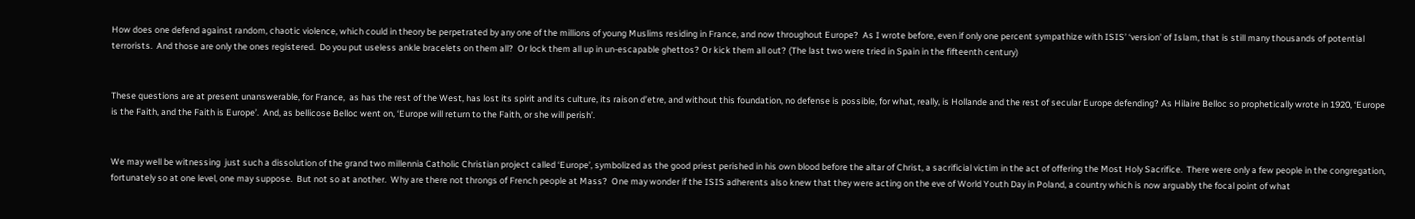How does one defend against random, chaotic violence, which could in theory be perpetrated by any one of the millions of young Muslims residing in France, and now throughout Europe?  As I wrote before, even if only one percent sympathize with ISIS’ ‘version’ of Islam, that is still many thousands of potential terrorists.  And those are only the ones registered.  Do you put useless ankle bracelets on them all?  Or lock them all up in un-escapable ghettos? Or kick them all out? (The last two were tried in Spain in the fifteenth century)


These questions are at present unanswerable, for France,  as has the rest of the West, has lost its spirit and its culture, its raison d’etre, and without this foundation, no defense is possible, for what, really, is Hollande and the rest of secular Europe defending? As Hilaire Belloc so prophetically wrote in 1920, ‘Europe is the Faith, and the Faith is Europe’.  And, as bellicose Belloc went on, ‘Europe will return to the Faith, or she will perish’.


We may well be witnessing  just such a dissolution of the grand two millennia Catholic Christian project called ‘Europe’, symbolized as the good priest perished in his own blood before the altar of Christ, a sacrificial victim in the act of offering the Most Holy Sacrifice.  There were only a few people in the congregation, fortunately so at one level, one may suppose.  But not so at another.  Why are there not throngs of French people at Mass?  One may wonder if the ISIS adherents also knew that they were acting on the eve of World Youth Day in Poland, a country which is now arguably the focal point of what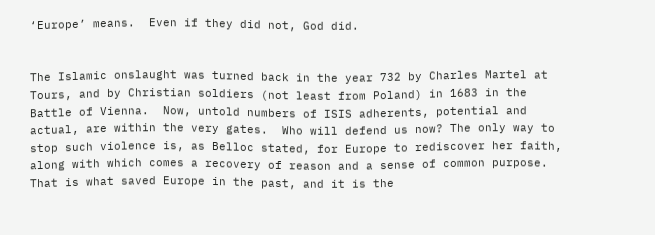‘Europe’ means.  Even if they did not, God did.


The Islamic onslaught was turned back in the year 732 by Charles Martel at Tours, and by Christian soldiers (not least from Poland) in 1683 in the Battle of Vienna.  Now, untold numbers of ISIS adherents, potential and actual, are within the very gates.  Who will defend us now? The only way to stop such violence is, as Belloc stated, for Europe to rediscover her faith, along with which comes a recovery of reason and a sense of common purpose. That is what saved Europe in the past, and it is the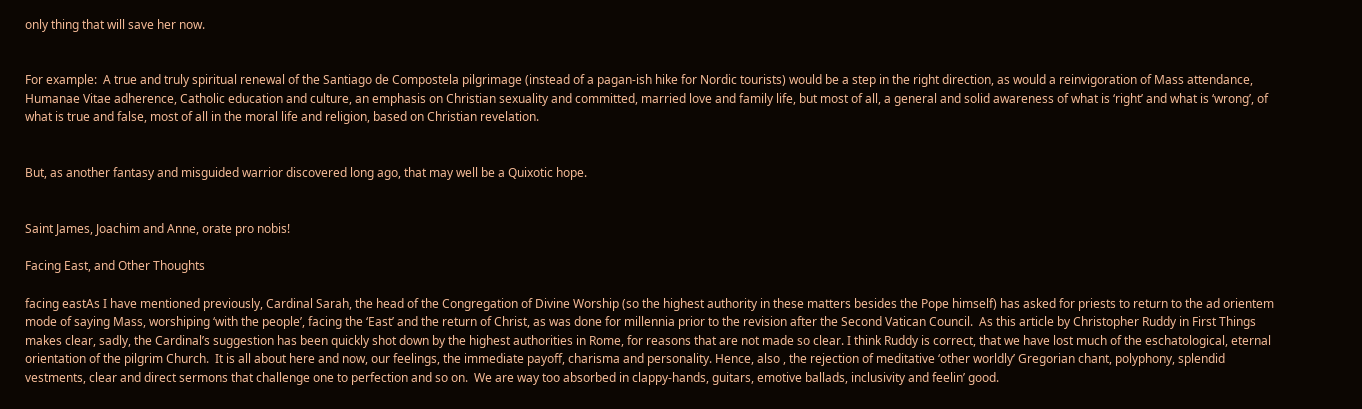only thing that will save her now.


For example:  A true and truly spiritual renewal of the Santiago de Compostela pilgrimage (instead of a pagan-ish hike for Nordic tourists) would be a step in the right direction, as would a reinvigoration of Mass attendance, Humanae Vitae adherence, Catholic education and culture, an emphasis on Christian sexuality and committed, married love and family life, but most of all, a general and solid awareness of what is ‘right’ and what is ‘wrong’, of what is true and false, most of all in the moral life and religion, based on Christian revelation.


But, as another fantasy and misguided warrior discovered long ago, that may well be a Quixotic hope.


Saint James, Joachim and Anne, orate pro nobis!

Facing East, and Other Thoughts

facing eastAs I have mentioned previously, Cardinal Sarah, the head of the Congregation of Divine Worship (so the highest authority in these matters besides the Pope himself) has asked for priests to return to the ad orientem mode of saying Mass, worshiping ‘with the people’, facing the ‘East’ and the return of Christ, as was done for millennia prior to the revision after the Second Vatican Council.  As this article by Christopher Ruddy in First Things makes clear, sadly, the Cardinal’s suggestion has been quickly shot down by the highest authorities in Rome, for reasons that are not made so clear. I think Ruddy is correct, that we have lost much of the eschatological, eternal orientation of the pilgrim Church.  It is all about here and now, our feelings, the immediate payoff, charisma and personality. Hence, also , the rejection of meditative ‘other worldly’ Gregorian chant, polyphony, splendid vestments, clear and direct sermons that challenge one to perfection and so on.  We are way too absorbed in clappy-hands, guitars, emotive ballads, inclusivity and feelin’ good.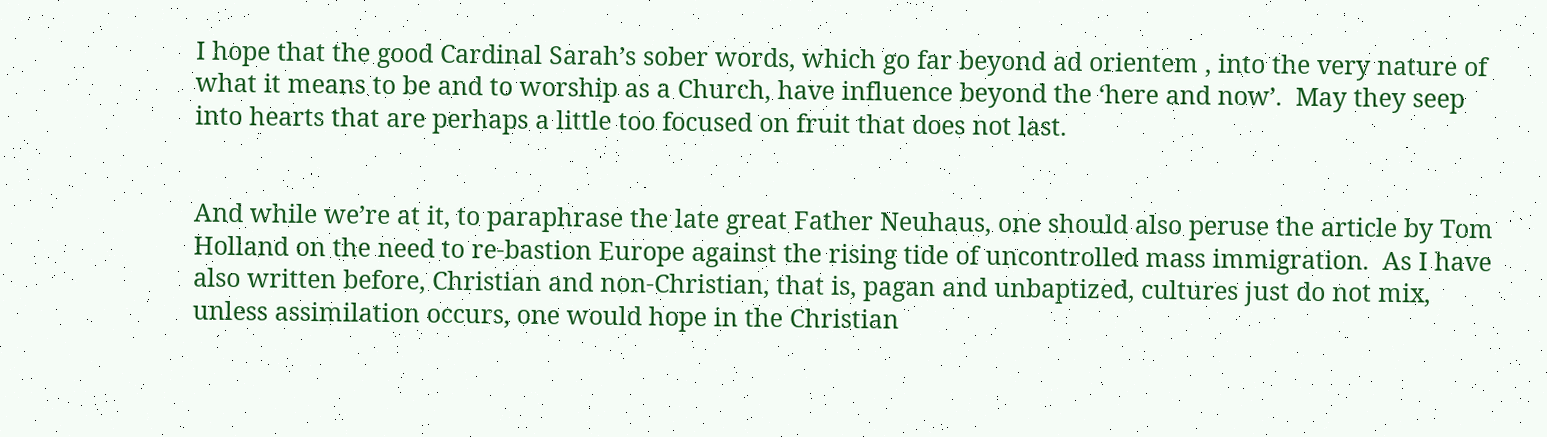I hope that the good Cardinal Sarah’s sober words, which go far beyond ad orientem , into the very nature of what it means to be and to worship as a Church, have influence beyond the ‘here and now’.  May they seep into hearts that are perhaps a little too focused on fruit that does not last.


And while we’re at it, to paraphrase the late great Father Neuhaus, one should also peruse the article by Tom Holland on the need to re-bastion Europe against the rising tide of uncontrolled mass immigration.  As I have also written before, Christian and non-Christian, that is, pagan and unbaptized, cultures just do not mix, unless assimilation occurs, one would hope in the Christian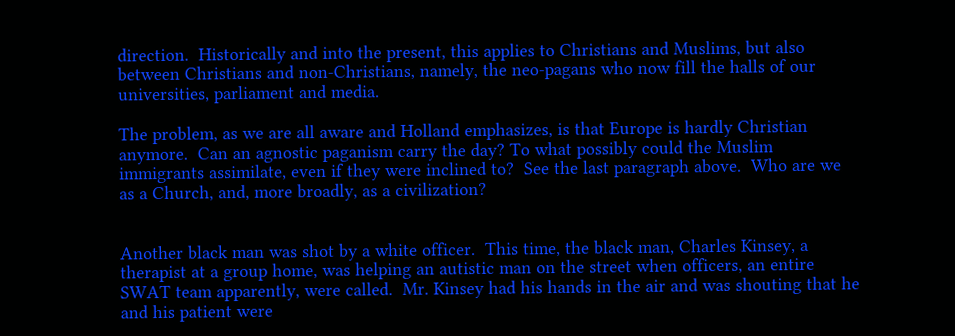direction.  Historically and into the present, this applies to Christians and Muslims, but also between Christians and non-Christians, namely, the neo-pagans who now fill the halls of our universities, parliament and media.

The problem, as we are all aware and Holland emphasizes, is that Europe is hardly Christian anymore.  Can an agnostic paganism carry the day? To what possibly could the Muslim immigrants assimilate, even if they were inclined to?  See the last paragraph above.  Who are we as a Church, and, more broadly, as a civilization?


Another black man was shot by a white officer.  This time, the black man, Charles Kinsey, a therapist at a group home, was helping an autistic man on the street when officers, an entire SWAT team apparently, were called.  Mr. Kinsey had his hands in the air and was shouting that he and his patient were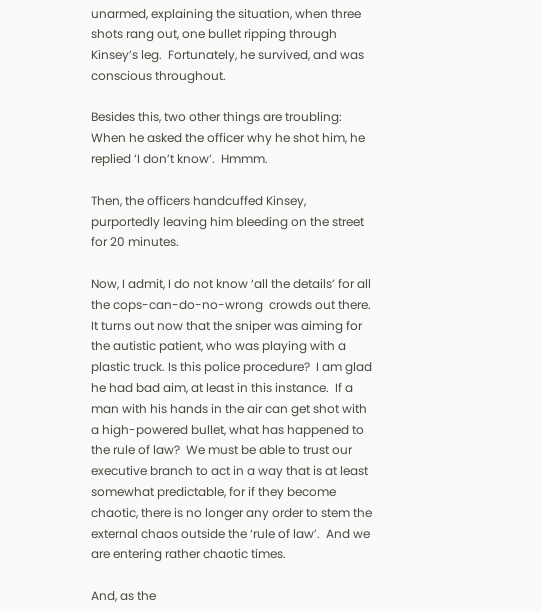unarmed, explaining the situation, when three shots rang out, one bullet ripping through Kinsey’s leg.  Fortunately, he survived, and was conscious throughout.

Besides this, two other things are troubling:  When he asked the officer why he shot him, he replied ‘I don’t know’.  Hmmm.

Then, the officers handcuffed Kinsey, purportedly leaving him bleeding on the street for 20 minutes.

Now, I admit, I do not know ‘all the details’ for all the cops-can-do-no-wrong  crowds out there.  It turns out now that the sniper was aiming for the autistic patient, who was playing with a plastic truck. Is this police procedure?  I am glad he had bad aim, at least in this instance.  If a man with his hands in the air can get shot with a high-powered bullet, what has happened to the rule of law?  We must be able to trust our executive branch to act in a way that is at least somewhat predictable, for if they become chaotic, there is no longer any order to stem the external chaos outside the ‘rule of law’.  And we are entering rather chaotic times.

And, as the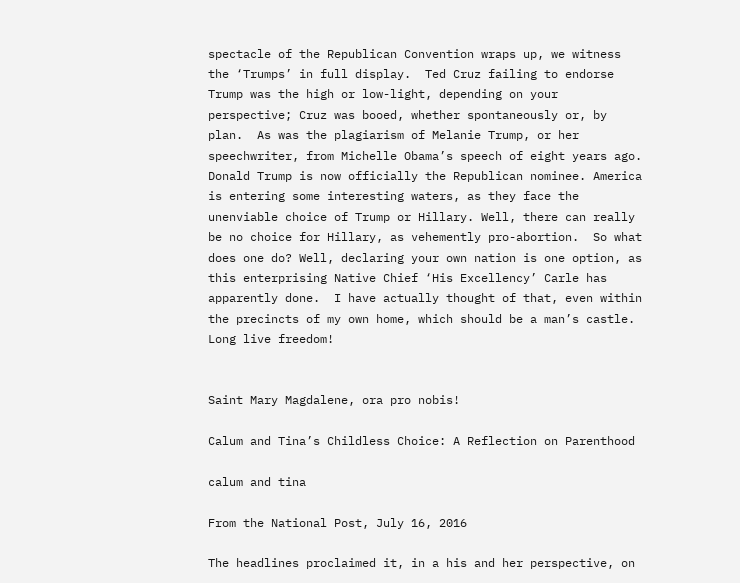spectacle of the Republican Convention wraps up, we witness the ‘Trumps’ in full display.  Ted Cruz failing to endorse Trump was the high or low-light, depending on your perspective; Cruz was booed, whether spontaneously or, by plan.  As was the plagiarism of Melanie Trump, or her speechwriter, from Michelle Obama’s speech of eight years ago.  Donald Trump is now officially the Republican nominee. America is entering some interesting waters, as they face the unenviable choice of Trump or Hillary. Well, there can really be no choice for Hillary, as vehemently pro-abortion.  So what does one do? Well, declaring your own nation is one option, as this enterprising Native Chief ‘His Excellency’ Carle has apparently done.  I have actually thought of that, even within the precincts of my own home, which should be a man’s castle.  Long live freedom!


Saint Mary Magdalene, ora pro nobis!

Calum and Tina’s Childless Choice: A Reflection on Parenthood

calum and tina

From the National Post, July 16, 2016

The headlines proclaimed it, in a his and her perspective, on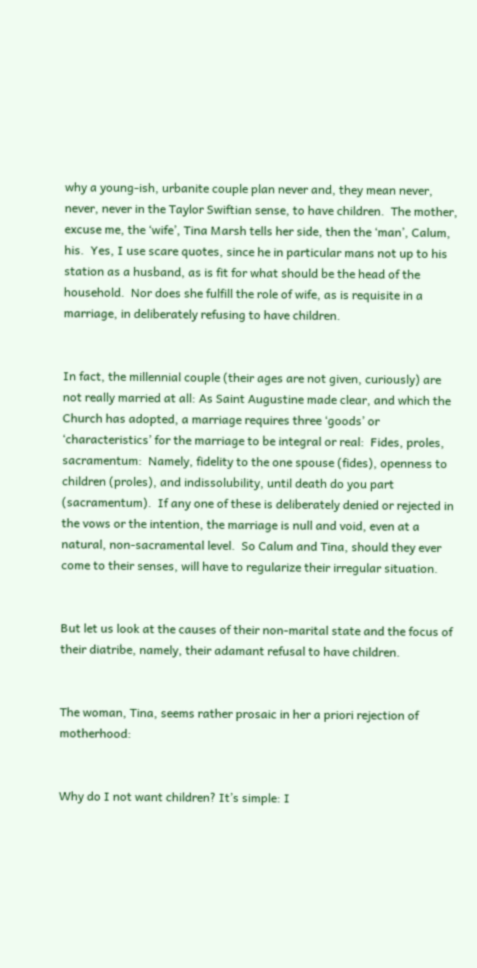why a young-ish, urbanite couple plan never and, they mean never, never, never in the Taylor Swiftian sense, to have children.  The mother, excuse me, the ‘wife’, Tina Marsh tells her side, then the ‘man’, Calum, his.  Yes, I use scare quotes, since he in particular mans not up to his station as a husband, as is fit for what should be the head of the household.  Nor does she fulfill the role of wife, as is requisite in a marriage, in deliberately refusing to have children.


In fact, the millennial couple (their ages are not given, curiously) are not really married at all: As Saint Augustine made clear, and which the Church has adopted, a marriage requires three ‘goods’ or ‘characteristics’ for the marriage to be integral or real:  Fides, proles, sacramentum:  Namely, fidelity to the one spouse (fides), openness to children (proles), and indissolubility, until death do you part (sacramentum).  If any one of these is deliberately denied or rejected in the vows or the intention, the marriage is null and void, even at a natural, non-sacramental level.  So Calum and Tina, should they ever come to their senses, will have to regularize their irregular situation.


But let us look at the causes of their non-marital state and the focus of their diatribe, namely, their adamant refusal to have children.


The woman, Tina, seems rather prosaic in her a priori rejection of motherhood:


Why do I not want children? It’s simple: I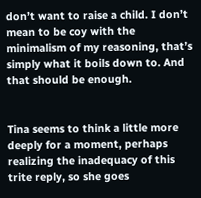don’t want to raise a child. I don’t mean to be coy with the minimalism of my reasoning, that’s simply what it boils down to. And that should be enough.


Tina seems to think a little more deeply for a moment, perhaps realizing the inadequacy of this trite reply, so she goes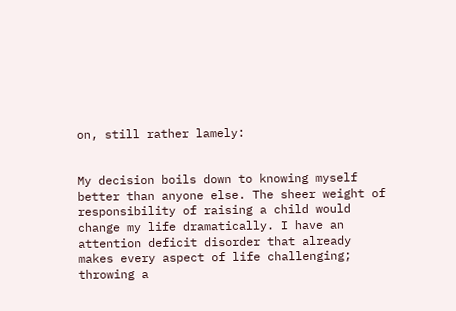on, still rather lamely:


My decision boils down to knowing myself better than anyone else. The sheer weight of responsibility of raising a child would change my life dramatically. I have an attention deficit disorder that already makes every aspect of life challenging; throwing a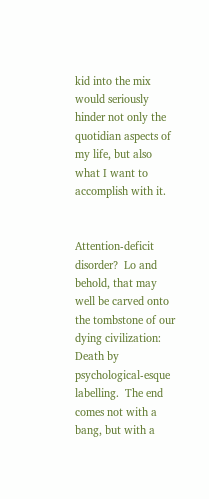kid into the mix would seriously hinder not only the quotidian aspects of my life, but also what I want to accomplish with it.


Attention-deficit disorder?  Lo and behold, that may well be carved onto the tombstone of our dying civilization:  Death by psychological-esque labelling.  The end comes not with a bang, but with a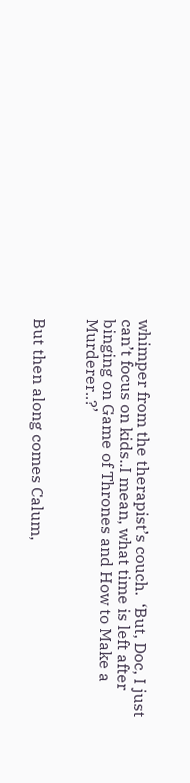whimper from the therapist’s couch.  ‘But, Doc, I just can’t focus on kids..I mean, what time is left after binging on Game of Thrones and How to Make a Murderer..?’


But then along comes Calum,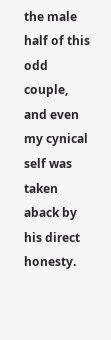the male half of this odd couple, and even my cynical self was taken aback by his direct honesty.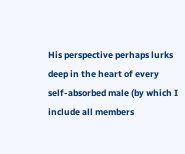His perspective perhaps lurks deep in the heart of every self-absorbed male (by which I include all members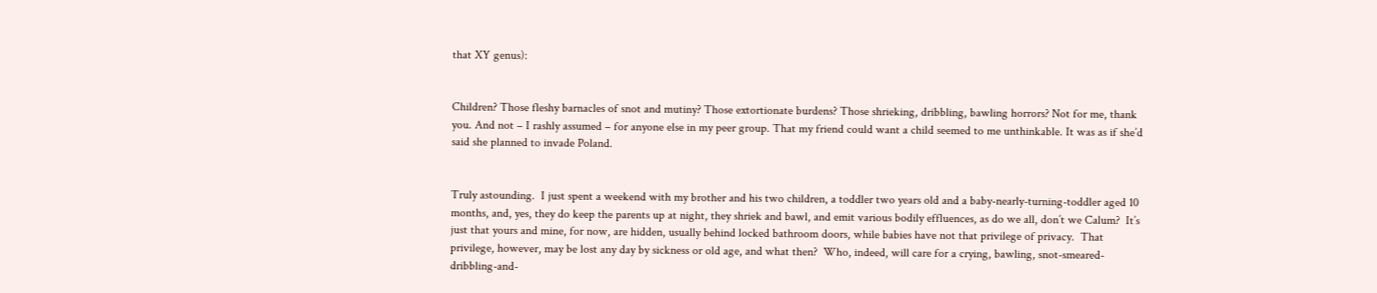that XY genus):


Children? Those fleshy barnacles of snot and mutiny? Those extortionate burdens? Those shrieking, dribbling, bawling horrors? Not for me, thank you. And not – I rashly assumed – for anyone else in my peer group. That my friend could want a child seemed to me unthinkable. It was as if she’d said she planned to invade Poland.


Truly astounding.  I just spent a weekend with my brother and his two children, a toddler two years old and a baby-nearly-turning-toddler aged 10 months, and, yes, they do keep the parents up at night, they shriek and bawl, and emit various bodily effluences, as do we all, don’t we Calum?  It’s just that yours and mine, for now, are hidden, usually behind locked bathroom doors, while babies have not that privilege of privacy.  That privilege, however, may be lost any day by sickness or old age, and what then?  Who, indeed, will care for a crying, bawling, snot-smeared-dribbling-and-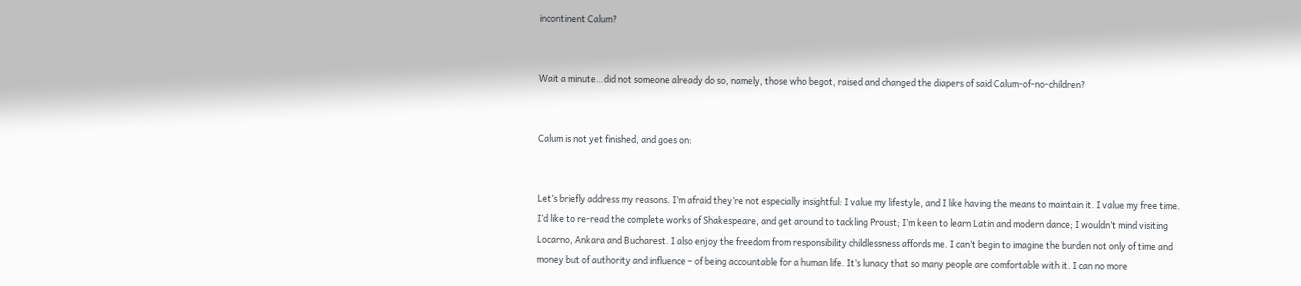incontinent Calum?


Wait a minute…did not someone already do so, namely, those who begot, raised and changed the diapers of said Calum-of-no-children?


Calum is not yet finished, and goes on:


Let’s briefly address my reasons. I’m afraid they’re not especially insightful: I value my lifestyle, and I like having the means to maintain it. I value my free time. I’d like to re-read the complete works of Shakespeare, and get around to tackling Proust; I’m keen to learn Latin and modern dance; I wouldn’t mind visiting Locarno, Ankara and Bucharest. I also enjoy the freedom from responsibility childlessness affords me. I can’t begin to imagine the burden not only of time and money but of authority and influence – of being accountable for a human life. It’s lunacy that so many people are comfortable with it. I can no more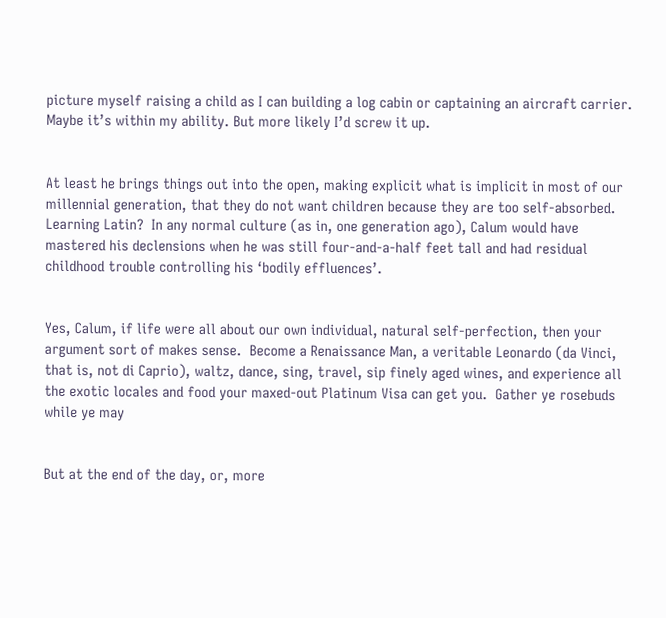picture myself raising a child as I can building a log cabin or captaining an aircraft carrier. Maybe it’s within my ability. But more likely I’d screw it up.


At least he brings things out into the open, making explicit what is implicit in most of our millennial generation, that they do not want children because they are too self-absorbed.  Learning Latin?  In any normal culture (as in, one generation ago), Calum would have mastered his declensions when he was still four-and-a-half feet tall and had residual childhood trouble controlling his ‘bodily effluences’.


Yes, Calum, if life were all about our own individual, natural self-perfection, then your argument sort of makes sense.  Become a Renaissance Man, a veritable Leonardo (da Vinci, that is, not di Caprio), waltz, dance, sing, travel, sip finely aged wines, and experience all the exotic locales and food your maxed-out Platinum Visa can get you.  Gather ye rosebuds while ye may


But at the end of the day, or, more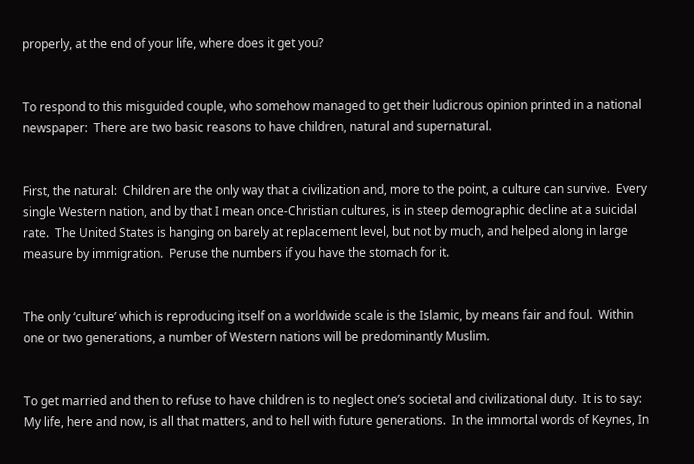properly, at the end of your life, where does it get you?


To respond to this misguided couple, who somehow managed to get their ludicrous opinion printed in a national newspaper:  There are two basic reasons to have children, natural and supernatural.


First, the natural:  Children are the only way that a civilization and, more to the point, a culture can survive.  Every single Western nation, and by that I mean once-Christian cultures, is in steep demographic decline at a suicidal rate.  The United States is hanging on barely at replacement level, but not by much, and helped along in large measure by immigration.  Peruse the numbers if you have the stomach for it.


The only ‘culture’ which is reproducing itself on a worldwide scale is the Islamic, by means fair and foul.  Within one or two generations, a number of Western nations will be predominantly Muslim.


To get married and then to refuse to have children is to neglect one’s societal and civilizational duty.  It is to say:  My life, here and now, is all that matters, and to hell with future generations.  In the immortal words of Keynes, In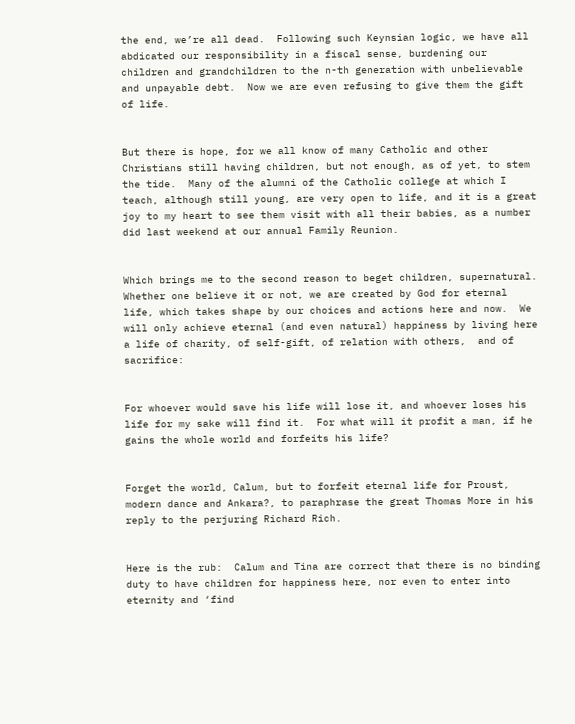the end, we’re all dead.  Following such Keynsian logic, we have all abdicated our responsibility in a fiscal sense, burdening our children and grandchildren to the n-th generation with unbelievable and unpayable debt.  Now we are even refusing to give them the gift of life.


But there is hope, for we all know of many Catholic and other Christians still having children, but not enough, as of yet, to stem the tide.  Many of the alumni of the Catholic college at which I teach, although still young, are very open to life, and it is a great joy to my heart to see them visit with all their babies, as a number did last weekend at our annual Family Reunion.


Which brings me to the second reason to beget children, supernatural.  Whether one believe it or not, we are created by God for eternal life, which takes shape by our choices and actions here and now.  We will only achieve eternal (and even natural) happiness by living here a life of charity, of self-gift, of relation with others,  and of sacrifice:


For whoever would save his life will lose it, and whoever loses his life for my sake will find it.  For what will it profit a man, if he gains the whole world and forfeits his life?


Forget the world, Calum, but to forfeit eternal life for Proust, modern dance and Ankara?, to paraphrase the great Thomas More in his reply to the perjuring Richard Rich.


Here is the rub:  Calum and Tina are correct that there is no binding duty to have children for happiness here, nor even to enter into eternity and ‘find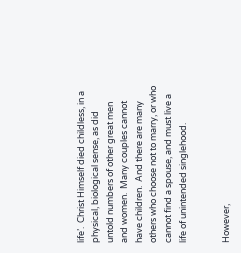life’.  Christ Himself died childless, in a physical, biological sense, as did untold numbers of other great men and women.  Many couples cannot have children.  And there are many others who choose not to marry, or who cannot find a spouse, and must live a life of unintended singlehood.


However,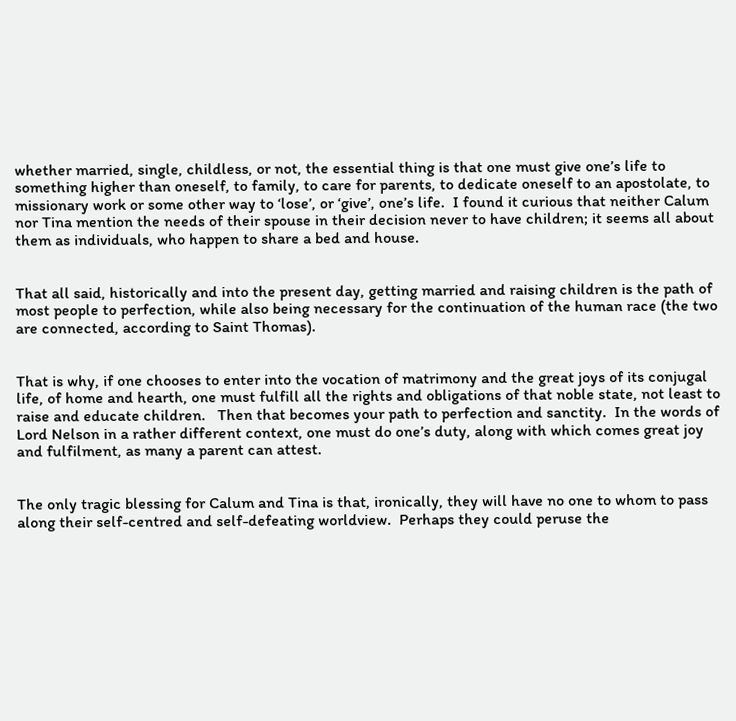whether married, single, childless, or not, the essential thing is that one must give one’s life to something higher than oneself, to family, to care for parents, to dedicate oneself to an apostolate, to missionary work or some other way to ‘lose’, or ‘give’, one’s life.  I found it curious that neither Calum nor Tina mention the needs of their spouse in their decision never to have children; it seems all about them as individuals, who happen to share a bed and house.


That all said, historically and into the present day, getting married and raising children is the path of most people to perfection, while also being necessary for the continuation of the human race (the two are connected, according to Saint Thomas).


That is why, if one chooses to enter into the vocation of matrimony and the great joys of its conjugal life, of home and hearth, one must fulfill all the rights and obligations of that noble state, not least to raise and educate children.   Then that becomes your path to perfection and sanctity.  In the words of Lord Nelson in a rather different context, one must do one’s duty, along with which comes great joy and fulfilment, as many a parent can attest.


The only tragic blessing for Calum and Tina is that, ironically, they will have no one to whom to pass along their self-centred and self-defeating worldview.  Perhaps they could peruse the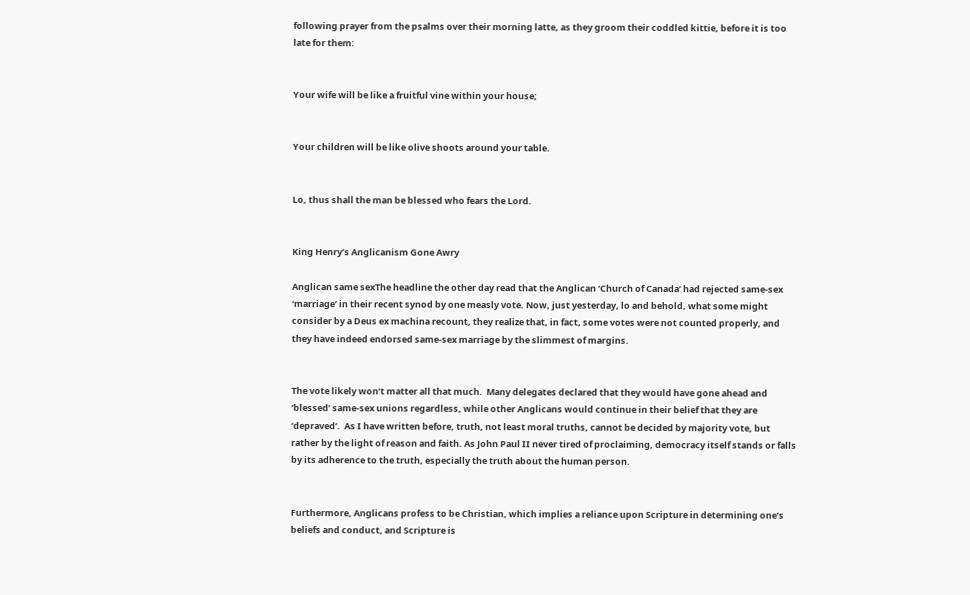following prayer from the psalms over their morning latte, as they groom their coddled kittie, before it is too late for them:


Your wife will be like a fruitful vine within your house;


Your children will be like olive shoots around your table.


Lo, thus shall the man be blessed who fears the Lord.


King Henry’s Anglicanism Gone Awry

Anglican same sexThe headline the other day read that the Anglican ‘Church of Canada’ had rejected same-sex ‘marriage’ in their recent synod by one measly vote. Now, just yesterday, lo and behold, what some might consider by a Deus ex machina recount, they realize that, in fact, some votes were not counted properly, and they have indeed endorsed same-sex marriage by the slimmest of margins.


The vote likely won’t matter all that much.  Many delegates declared that they would have gone ahead and ‘blessed’ same-sex unions regardless, while other Anglicans would continue in their belief that they are ‘depraved’.  As I have written before, truth, not least moral truths, cannot be decided by majority vote, but rather by the light of reason and faith. As John Paul II never tired of proclaiming, democracy itself stands or falls by its adherence to the truth, especially the truth about the human person.


Furthermore, Anglicans profess to be Christian, which implies a reliance upon Scripture in determining one’s beliefs and conduct, and Scripture is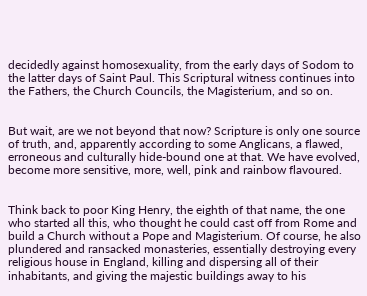decidedly against homosexuality, from the early days of Sodom to the latter days of Saint Paul. This Scriptural witness continues into the Fathers, the Church Councils, the Magisterium, and so on.


But wait, are we not beyond that now? Scripture is only one source of truth, and, apparently according to some Anglicans, a flawed, erroneous and culturally hide-bound one at that. We have evolved, become more sensitive, more, well, pink and rainbow flavoured.


Think back to poor King Henry, the eighth of that name, the one who started all this, who thought he could cast off from Rome and build a Church without a Pope and Magisterium. Of course, he also plundered and ransacked monasteries, essentially destroying every religious house in England, killing and dispersing all of their inhabitants, and giving the majestic buildings away to his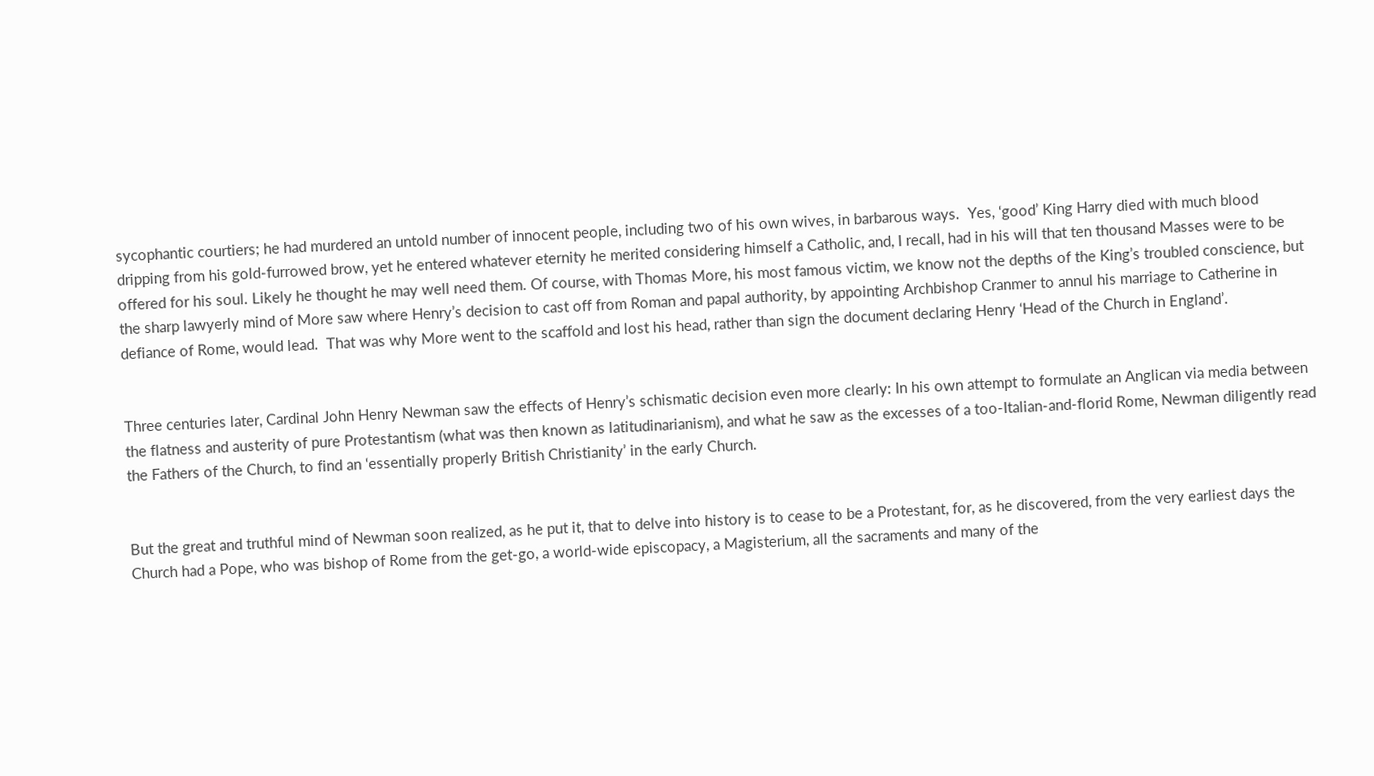sycophantic courtiers; he had murdered an untold number of innocent people, including two of his own wives, in barbarous ways.  Yes, ‘good’ King Harry died with much blood dripping from his gold-furrowed brow, yet he entered whatever eternity he merited considering himself a Catholic, and, I recall, had in his will that ten thousand Masses were to be offered for his soul. Likely he thought he may well need them. Of course, with Thomas More, his most famous victim, we know not the depths of the King’s troubled conscience, but the sharp lawyerly mind of More saw where Henry’s decision to cast off from Roman and papal authority, by appointing Archbishop Cranmer to annul his marriage to Catherine in defiance of Rome, would lead.  That was why More went to the scaffold and lost his head, rather than sign the document declaring Henry ‘Head of the Church in England’.


Three centuries later, Cardinal John Henry Newman saw the effects of Henry’s schismatic decision even more clearly: In his own attempt to formulate an Anglican via media between the flatness and austerity of pure Protestantism (what was then known as latitudinarianism), and what he saw as the excesses of a too-Italian-and-florid Rome, Newman diligently read the Fathers of the Church, to find an ‘essentially properly British Christianity’ in the early Church.


But the great and truthful mind of Newman soon realized, as he put it, that to delve into history is to cease to be a Protestant, for, as he discovered, from the very earliest days the Church had a Pope, who was bishop of Rome from the get-go, a world-wide episcopacy, a Magisterium, all the sacraments and many of the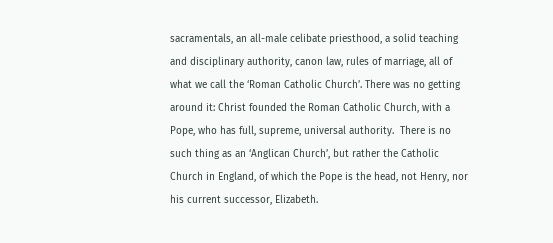sacramentals, an all-male celibate priesthood, a solid teaching and disciplinary authority, canon law, rules of marriage, all of what we call the ‘Roman Catholic Church’. There was no getting around it: Christ founded the Roman Catholic Church, with a Pope, who has full, supreme, universal authority.  There is no such thing as an ‘Anglican Church’, but rather the Catholic Church in England, of which the Pope is the head, not Henry, nor his current successor, Elizabeth.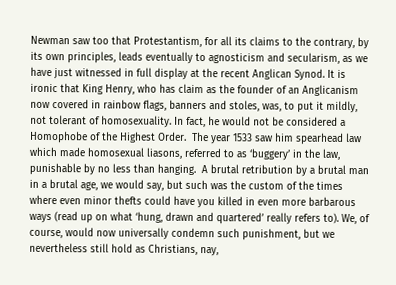Newman saw too that Protestantism, for all its claims to the contrary, by its own principles, leads eventually to agnosticism and secularism, as we have just witnessed in full display at the recent Anglican Synod. It is ironic that King Henry, who has claim as the founder of an Anglicanism now covered in rainbow flags, banners and stoles, was, to put it mildly, not tolerant of homosexuality. In fact, he would not be considered a Homophobe of the Highest Order.  The year 1533 saw him spearhead law which made homosexual liasons, referred to as ‘buggery’ in the law, punishable by no less than hanging.  A brutal retribution by a brutal man in a brutal age, we would say, but such was the custom of the times where even minor thefts could have you killed in even more barbarous ways (read up on what ‘hung, drawn and quartered’ really refers to). We, of course, would now universally condemn such punishment, but we nevertheless still hold as Christians, nay,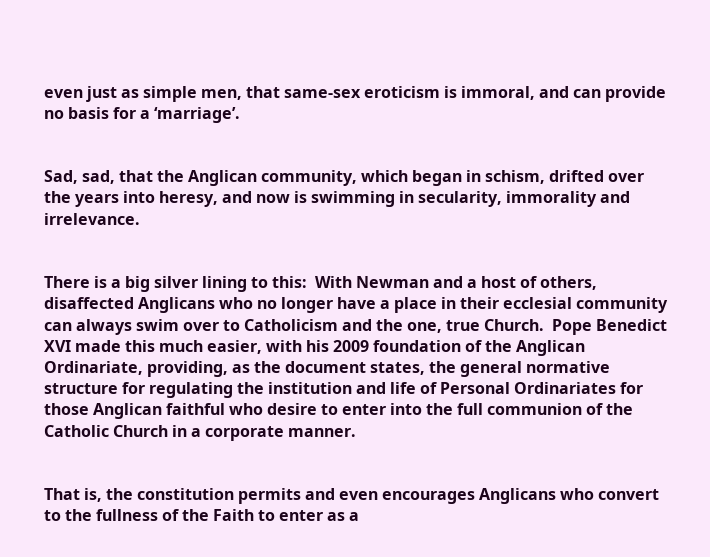even just as simple men, that same-sex eroticism is immoral, and can provide no basis for a ‘marriage’.


Sad, sad, that the Anglican community, which began in schism, drifted over the years into heresy, and now is swimming in secularity, immorality and irrelevance.


There is a big silver lining to this:  With Newman and a host of others, disaffected Anglicans who no longer have a place in their ecclesial community can always swim over to Catholicism and the one, true Church.  Pope Benedict XVI made this much easier, with his 2009 foundation of the Anglican Ordinariate, providing, as the document states, the general normative structure for regulating the institution and life of Personal Ordinariates for those Anglican faithful who desire to enter into the full communion of the Catholic Church in a corporate manner.


That is, the constitution permits and even encourages Anglicans who convert to the fullness of the Faith to enter as a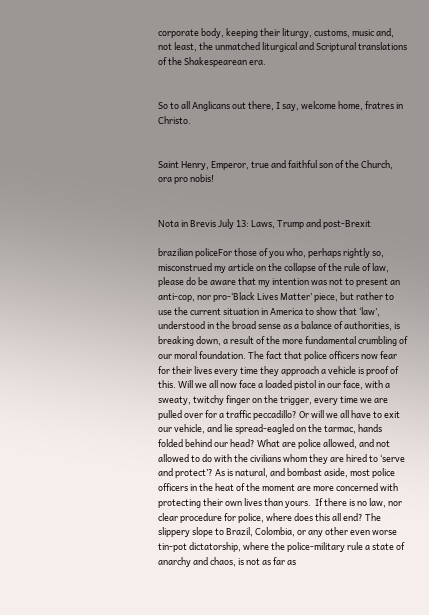corporate body, keeping their liturgy, customs, music and, not least, the unmatched liturgical and Scriptural translations of the Shakespearean era.


So to all Anglicans out there, I say, welcome home, fratres in Christo.


Saint Henry, Emperor, true and faithful son of the Church, ora pro nobis!


Nota in Brevis July 13: Laws, Trump and post-Brexit

brazilian policeFor those of you who, perhaps rightly so, misconstrued my article on the collapse of the rule of law, please do be aware that my intention was not to present an anti-cop, nor pro-‘Black Lives Matter’ piece, but rather to use the current situation in America to show that ‘law’, understood in the broad sense as a balance of authorities, is breaking down, a result of the more fundamental crumbling of our moral foundation. The fact that police officers now fear for their lives every time they approach a vehicle is proof of this. Will we all now face a loaded pistol in our face, with a sweaty, twitchy finger on the trigger, every time we are pulled over for a traffic peccadillo? Or will we all have to exit our vehicle, and lie spread-eagled on the tarmac, hands folded behind our head? What are police allowed, and not allowed to do with the civilians whom they are hired to ‘serve and protect’? As is natural, and bombast aside, most police officers in the heat of the moment are more concerned with protecting their own lives than yours.  If there is no law, nor clear procedure for police, where does this all end? The slippery slope to Brazil, Colombia, or any other even worse tin-pot dictatorship, where the police-military rule a state of anarchy and chaos, is not as far as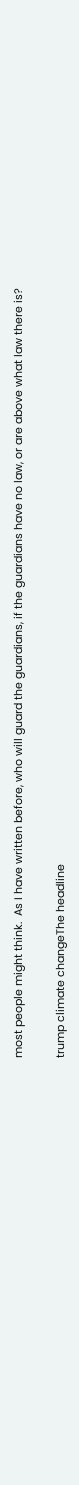most people might think.  As I have written before, who will guard the guardians, if the guardians have no law, or are above what law there is?


trump climate changeThe headline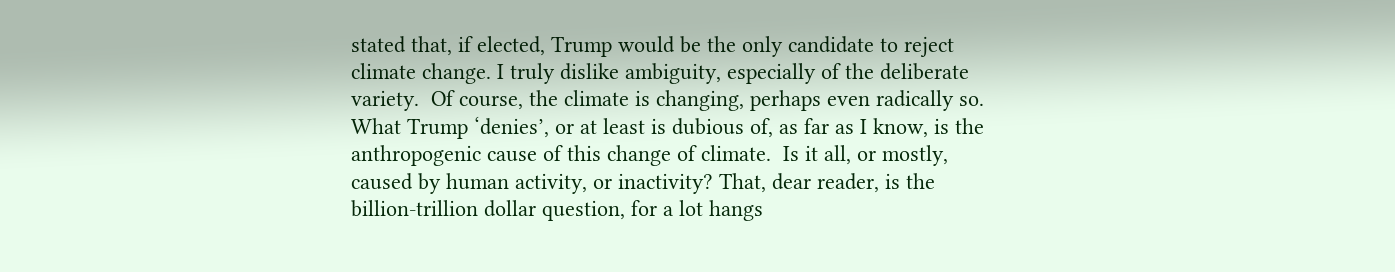stated that, if elected, Trump would be the only candidate to reject climate change. I truly dislike ambiguity, especially of the deliberate variety.  Of course, the climate is changing, perhaps even radically so.  What Trump ‘denies’, or at least is dubious of, as far as I know, is the anthropogenic cause of this change of climate.  Is it all, or mostly, caused by human activity, or inactivity? That, dear reader, is the billion-trillion dollar question, for a lot hangs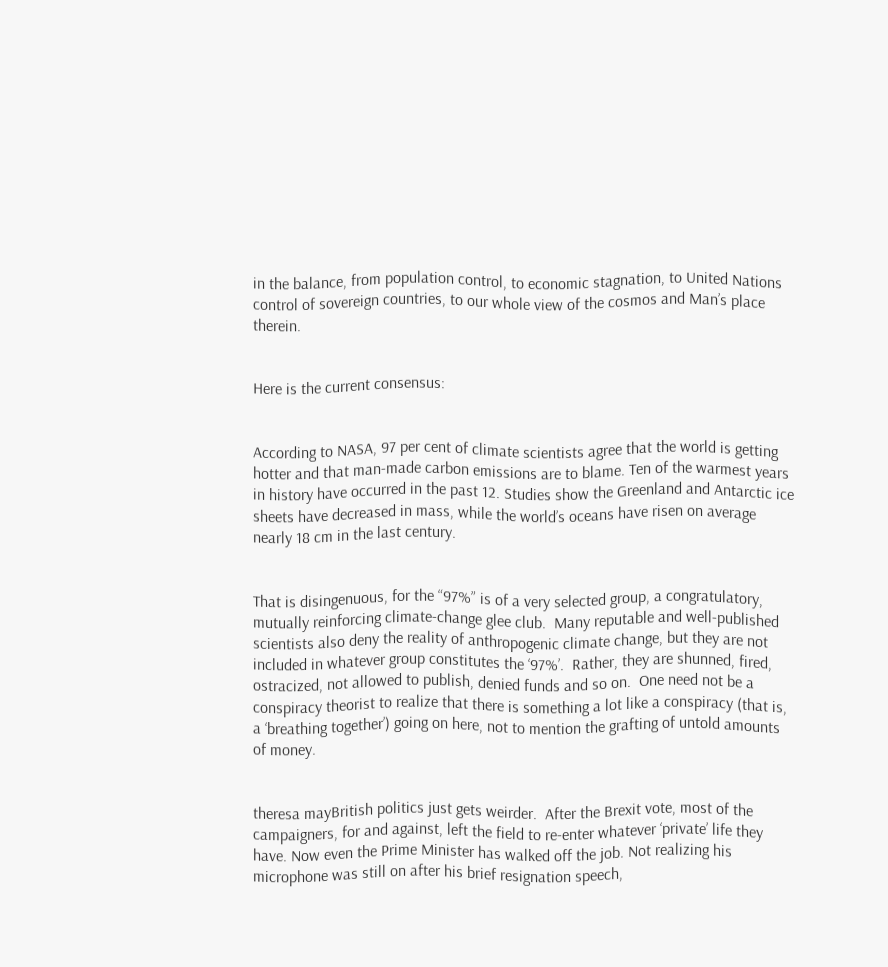in the balance, from population control, to economic stagnation, to United Nations control of sovereign countries, to our whole view of the cosmos and Man’s place therein.


Here is the current consensus:


According to NASA, 97 per cent of climate scientists agree that the world is getting hotter and that man-made carbon emissions are to blame. Ten of the warmest years in history have occurred in the past 12. Studies show the Greenland and Antarctic ice sheets have decreased in mass, while the world’s oceans have risen on average nearly 18 cm in the last century.


That is disingenuous, for the “97%” is of a very selected group, a congratulatory, mutually reinforcing climate-change glee club.  Many reputable and well-published scientists also deny the reality of anthropogenic climate change, but they are not included in whatever group constitutes the ‘97%’.  Rather, they are shunned, fired, ostracized, not allowed to publish, denied funds and so on.  One need not be a conspiracy theorist to realize that there is something a lot like a conspiracy (that is, a ‘breathing together’) going on here, not to mention the grafting of untold amounts of money.


theresa mayBritish politics just gets weirder.  After the Brexit vote, most of the campaigners, for and against, left the field to re-enter whatever ‘private’ life they have. Now even the Prime Minister has walked off the job. Not realizing his microphone was still on after his brief resignation speech,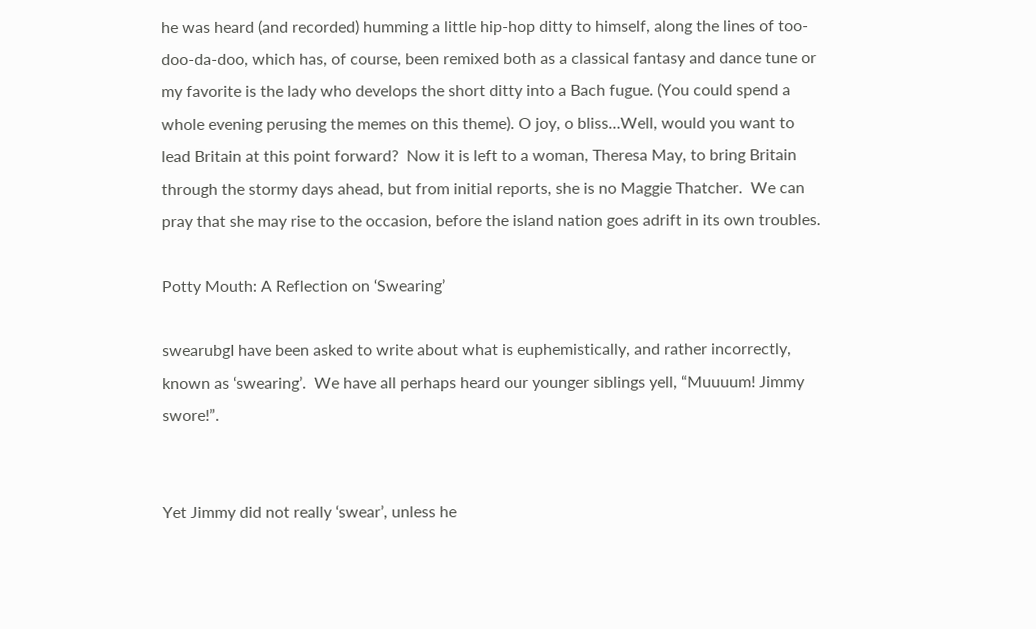he was heard (and recorded) humming a little hip-hop ditty to himself, along the lines of too-doo-da-doo, which has, of course, been remixed both as a classical fantasy and dance tune or my favorite is the lady who develops the short ditty into a Bach fugue. (You could spend a whole evening perusing the memes on this theme). O joy, o bliss…Well, would you want to lead Britain at this point forward?  Now it is left to a woman, Theresa May, to bring Britain through the stormy days ahead, but from initial reports, she is no Maggie Thatcher.  We can pray that she may rise to the occasion, before the island nation goes adrift in its own troubles.

Potty Mouth: A Reflection on ‘Swearing’

swearubgI have been asked to write about what is euphemistically, and rather incorrectly, known as ‘swearing’.  We have all perhaps heard our younger siblings yell, “Muuuum! Jimmy swore!”.


Yet Jimmy did not really ‘swear’, unless he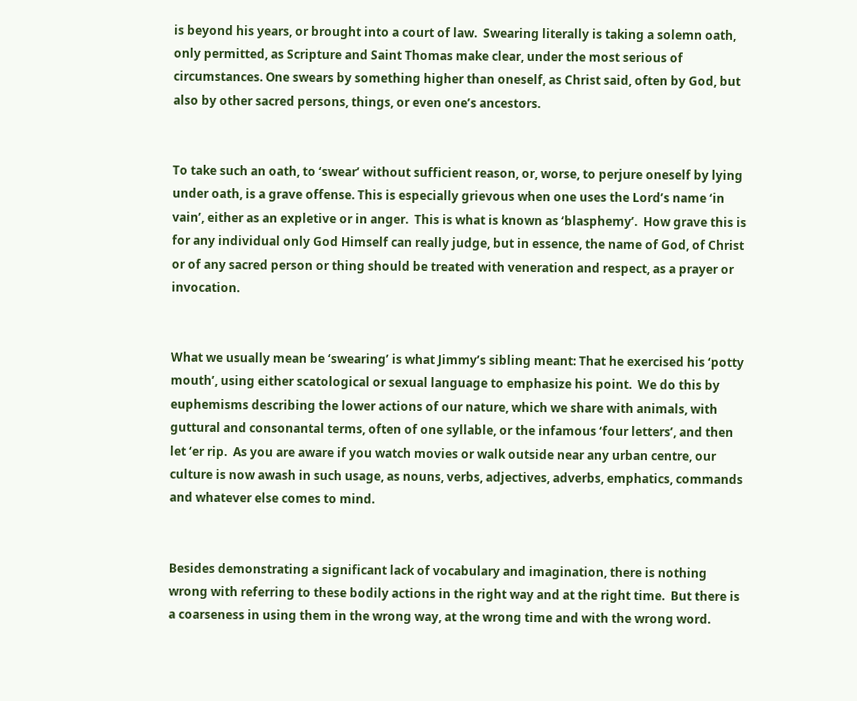is beyond his years, or brought into a court of law.  Swearing literally is taking a solemn oath, only permitted, as Scripture and Saint Thomas make clear, under the most serious of circumstances. One swears by something higher than oneself, as Christ said, often by God, but also by other sacred persons, things, or even one’s ancestors.


To take such an oath, to ‘swear’ without sufficient reason, or, worse, to perjure oneself by lying under oath, is a grave offense. This is especially grievous when one uses the Lord’s name ‘in vain’, either as an expletive or in anger.  This is what is known as ‘blasphemy’.  How grave this is for any individual only God Himself can really judge, but in essence, the name of God, of Christ or of any sacred person or thing should be treated with veneration and respect, as a prayer or invocation.


What we usually mean be ‘swearing’ is what Jimmy’s sibling meant: That he exercised his ‘potty mouth’, using either scatological or sexual language to emphasize his point.  We do this by euphemisms describing the lower actions of our nature, which we share with animals, with guttural and consonantal terms, often of one syllable, or the infamous ‘four letters’, and then let ‘er rip.  As you are aware if you watch movies or walk outside near any urban centre, our culture is now awash in such usage, as nouns, verbs, adjectives, adverbs, emphatics, commands and whatever else comes to mind.


Besides demonstrating a significant lack of vocabulary and imagination, there is nothing wrong with referring to these bodily actions in the right way and at the right time.  But there is a coarseness in using them in the wrong way, at the wrong time and with the wrong word.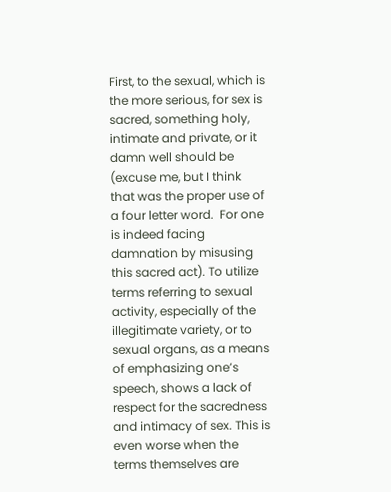First, to the sexual, which is the more serious, for sex is sacred, something holy, intimate and private, or it damn well should be (excuse me, but I think that was the proper use of a four letter word.  For one is indeed facing damnation by misusing this sacred act). To utilize terms referring to sexual activity, especially of the illegitimate variety, or to sexual organs, as a means of emphasizing one’s speech, shows a lack of respect for the sacredness and intimacy of sex. This is even worse when the terms themselves are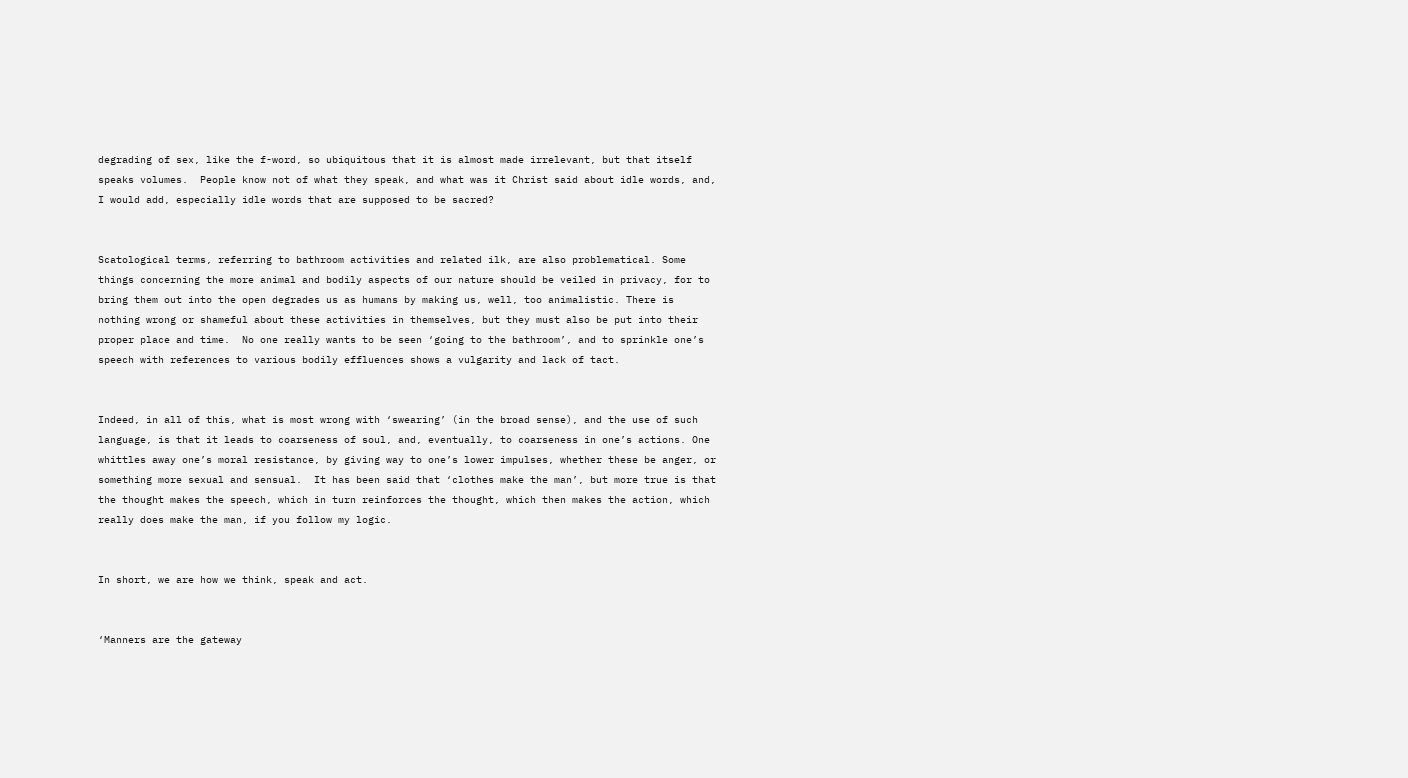degrading of sex, like the f-word, so ubiquitous that it is almost made irrelevant, but that itself speaks volumes.  People know not of what they speak, and what was it Christ said about idle words, and, I would add, especially idle words that are supposed to be sacred?


Scatological terms, referring to bathroom activities and related ilk, are also problematical. Some things concerning the more animal and bodily aspects of our nature should be veiled in privacy, for to bring them out into the open degrades us as humans by making us, well, too animalistic. There is nothing wrong or shameful about these activities in themselves, but they must also be put into their proper place and time.  No one really wants to be seen ‘going to the bathroom’, and to sprinkle one’s speech with references to various bodily effluences shows a vulgarity and lack of tact.


Indeed, in all of this, what is most wrong with ‘swearing’ (in the broad sense), and the use of such language, is that it leads to coarseness of soul, and, eventually, to coarseness in one’s actions. One whittles away one’s moral resistance, by giving way to one’s lower impulses, whether these be anger, or something more sexual and sensual.  It has been said that ‘clothes make the man’, but more true is that the thought makes the speech, which in turn reinforces the thought, which then makes the action, which really does make the man, if you follow my logic.


In short, we are how we think, speak and act.


‘Manners are the gateway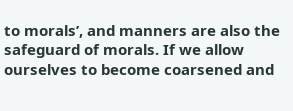to morals’, and manners are also the safeguard of morals. If we allow ourselves to become coarsened and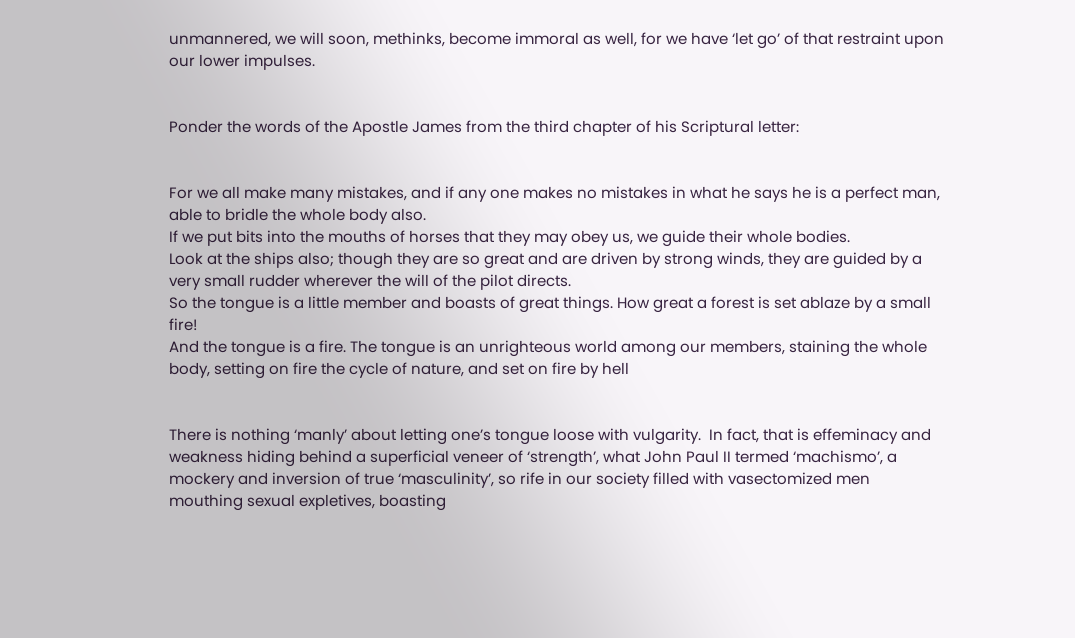unmannered, we will soon, methinks, become immoral as well, for we have ‘let go’ of that restraint upon our lower impulses.


Ponder the words of the Apostle James from the third chapter of his Scriptural letter:


For we all make many mistakes, and if any one makes no mistakes in what he says he is a perfect man, able to bridle the whole body also.
If we put bits into the mouths of horses that they may obey us, we guide their whole bodies.
Look at the ships also; though they are so great and are driven by strong winds, they are guided by a very small rudder wherever the will of the pilot directs.
So the tongue is a little member and boasts of great things. How great a forest is set ablaze by a small fire!
And the tongue is a fire. The tongue is an unrighteous world among our members, staining the whole body, setting on fire the cycle of nature, and set on fire by hell


There is nothing ‘manly’ about letting one’s tongue loose with vulgarity.  In fact, that is effeminacy and weakness hiding behind a superficial veneer of ‘strength’, what John Paul II termed ‘machismo’, a mockery and inversion of true ‘masculinity’, so rife in our society filled with vasectomized men mouthing sexual expletives, boasting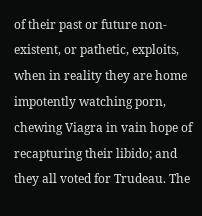of their past or future non-existent, or pathetic, exploits, when in reality they are home impotently watching porn, chewing Viagra in vain hope of recapturing their libido; and they all voted for Trudeau. The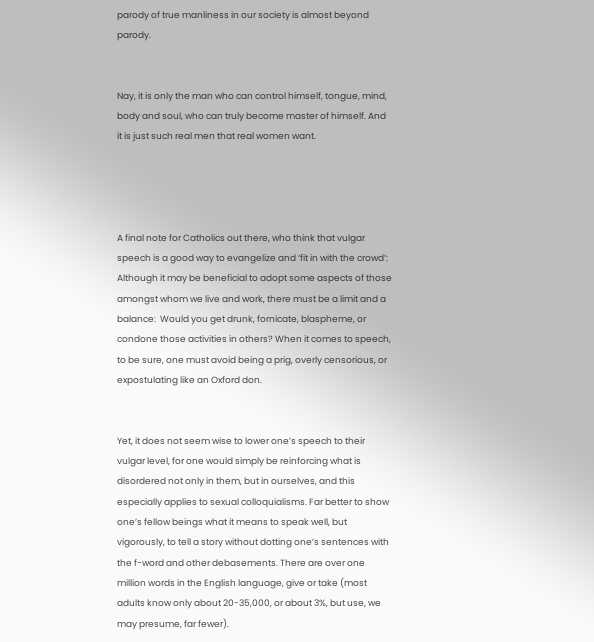parody of true manliness in our society is almost beyond parody.


Nay, it is only the man who can control himself, tongue, mind, body and soul, who can truly become master of himself. And it is just such real men that real women want.




A final note for Catholics out there, who think that vulgar speech is a good way to evangelize and ‘fit in with the crowd’:  Although it may be beneficial to adopt some aspects of those amongst whom we live and work, there must be a limit and a balance:  Would you get drunk, fornicate, blaspheme, or condone those activities in others? When it comes to speech, to be sure, one must avoid being a prig, overly censorious, or expostulating like an Oxford don.


Yet, it does not seem wise to lower one’s speech to their vulgar level, for one would simply be reinforcing what is disordered not only in them, but in ourselves, and this especially applies to sexual colloquialisms. Far better to show one’s fellow beings what it means to speak well, but vigorously, to tell a story without dotting one’s sentences with the f-word and other debasements. There are over one million words in the English language, give or take (most adults know only about 20-35,000, or about 3%, but use, we may presume, far fewer).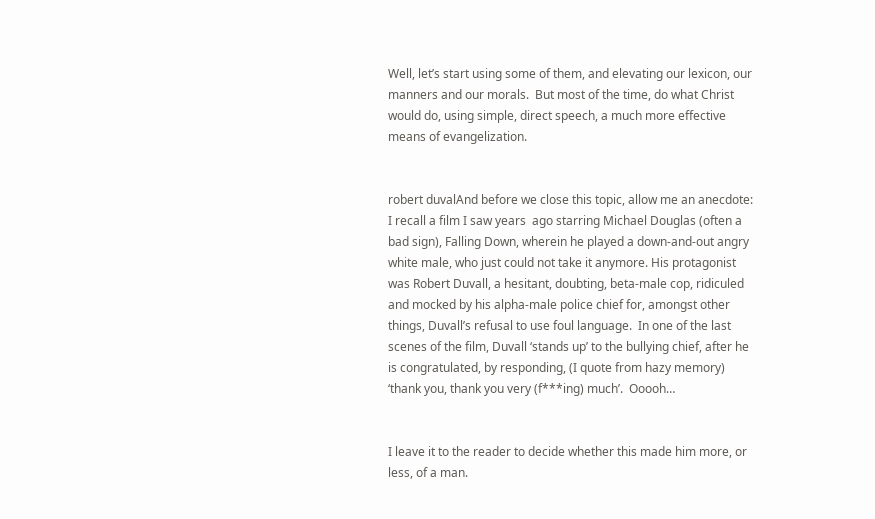Well, let’s start using some of them, and elevating our lexicon, our manners and our morals.  But most of the time, do what Christ would do, using simple, direct speech, a much more effective means of evangelization.


robert duvalAnd before we close this topic, allow me an anecdote:  I recall a film I saw years  ago starring Michael Douglas (often a bad sign), Falling Down, wherein he played a down-and-out angry white male, who just could not take it anymore. His protagonist was Robert Duvall, a hesitant, doubting, beta-male cop, ridiculed and mocked by his alpha-male police chief for, amongst other things, Duvall’s refusal to use foul language.  In one of the last scenes of the film, Duvall ‘stands up’ to the bullying chief, after he is congratulated, by responding, (I quote from hazy memory) ‘thank you, thank you very (f***ing) much’.  Ooooh…


I leave it to the reader to decide whether this made him more, or less, of a man.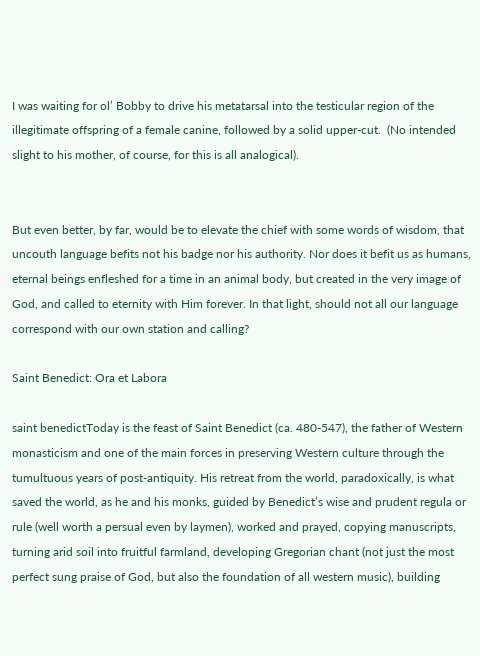I was waiting for ol’ Bobby to drive his metatarsal into the testicular region of the illegitimate offspring of a female canine, followed by a solid upper-cut.  (No intended slight to his mother, of course, for this is all analogical).


But even better, by far, would be to elevate the chief with some words of wisdom, that uncouth language befits not his badge nor his authority. Nor does it befit us as humans, eternal beings enfleshed for a time in an animal body, but created in the very image of God, and called to eternity with Him forever. In that light, should not all our language correspond with our own station and calling?

Saint Benedict: Ora et Labora

saint benedictToday is the feast of Saint Benedict (ca. 480-547), the father of Western monasticism and one of the main forces in preserving Western culture through the tumultuous years of post-antiquity. His retreat from the world, paradoxically, is what saved the world, as he and his monks, guided by Benedict’s wise and prudent regula or rule (well worth a persual even by laymen), worked and prayed, copying manuscripts, turning arid soil into fruitful farmland, developing Gregorian chant (not just the most perfect sung praise of God, but also the foundation of all western music), building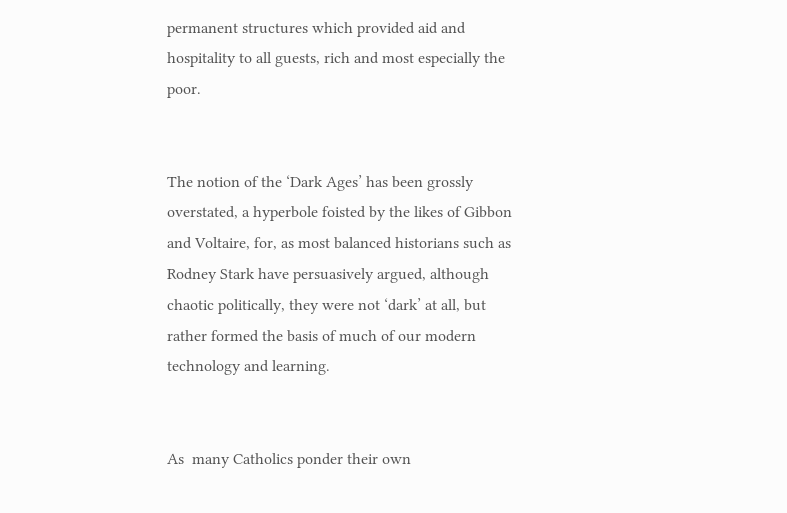permanent structures which provided aid and hospitality to all guests, rich and most especially the poor.


The notion of the ‘Dark Ages’ has been grossly overstated, a hyperbole foisted by the likes of Gibbon and Voltaire, for, as most balanced historians such as Rodney Stark have persuasively argued, although chaotic politically, they were not ‘dark’ at all, but rather formed the basis of much of our modern technology and learning.


As  many Catholics ponder their own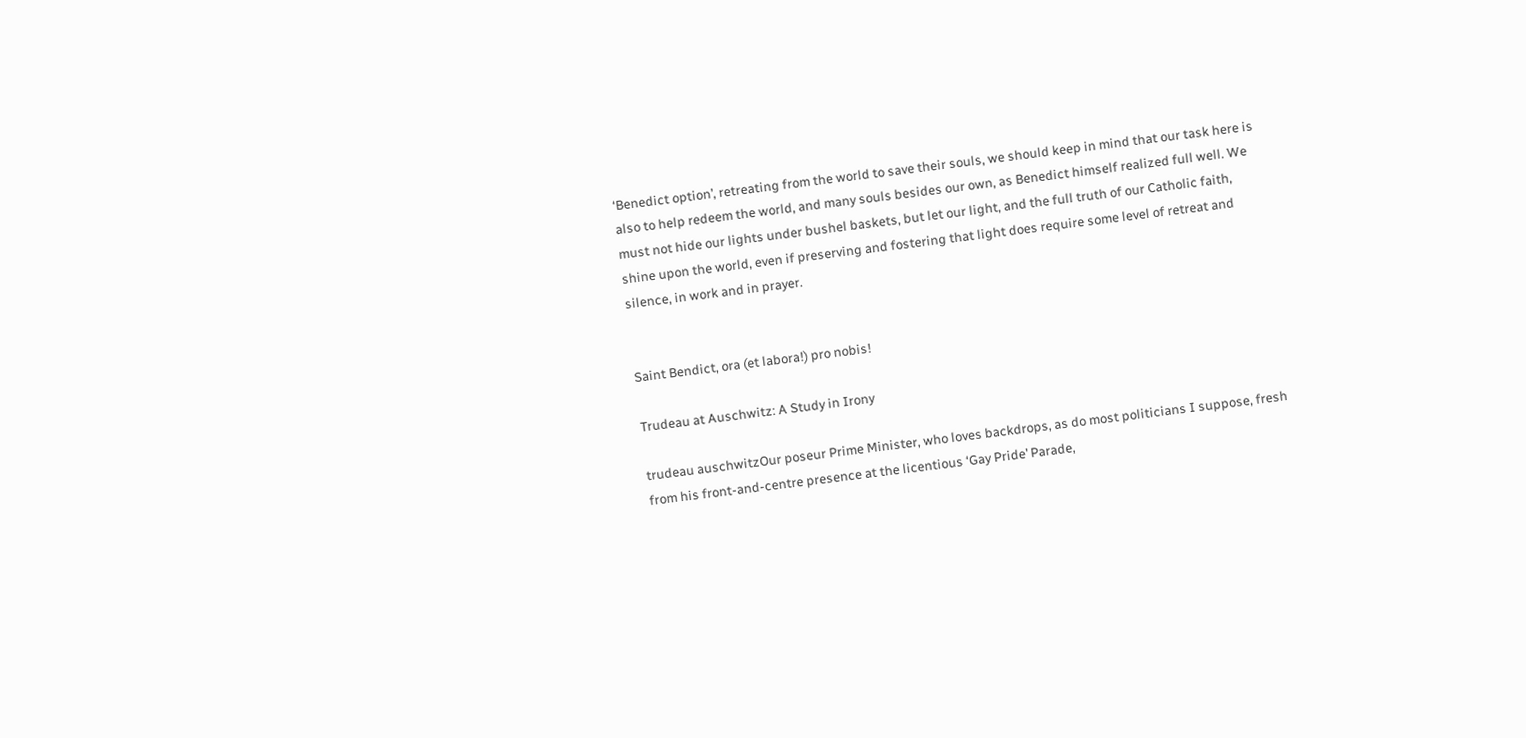‘Benedict option’, retreating from the world to save their souls, we should keep in mind that our task here is also to help redeem the world, and many souls besides our own, as Benedict himself realized full well. We must not hide our lights under bushel baskets, but let our light, and the full truth of our Catholic faith, shine upon the world, even if preserving and fostering that light does require some level of retreat and silence, in work and in prayer.


Saint Bendict, ora (et labora!) pro nobis!

Trudeau at Auschwitz: A Study in Irony

trudeau auschwitzOur poseur Prime Minister, who loves backdrops, as do most politicians I suppose, fresh from his front-and-centre presence at the licentious ‘Gay Pride’ Parade,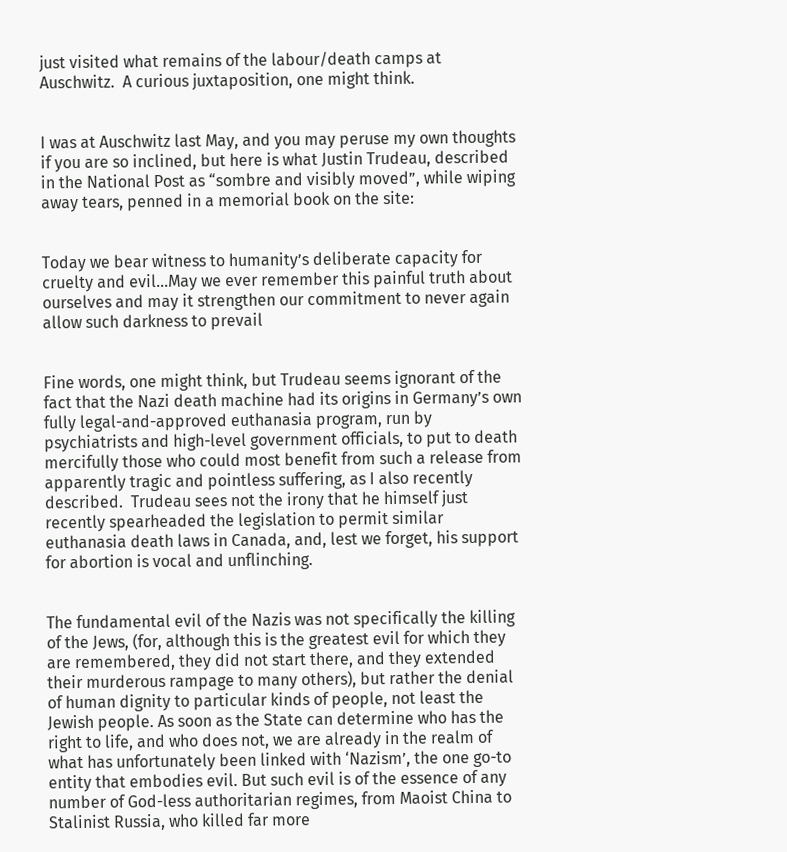just visited what remains of the labour/death camps at Auschwitz.  A curious juxtaposition, one might think.


I was at Auschwitz last May, and you may peruse my own thoughts if you are so inclined, but here is what Justin Trudeau, described in the National Post as “sombre and visibly moved”, while wiping away tears, penned in a memorial book on the site:


Today we bear witness to humanity’s deliberate capacity for cruelty and evil…May we ever remember this painful truth about ourselves and may it strengthen our commitment to never again allow such darkness to prevail


Fine words, one might think, but Trudeau seems ignorant of the fact that the Nazi death machine had its origins in Germany’s own fully legal-and-approved euthanasia program, run by psychiatrists and high-level government officials, to put to death mercifully those who could most benefit from such a release from apparently tragic and pointless suffering, as I also recently described.  Trudeau sees not the irony that he himself just recently spearheaded the legislation to permit similar euthanasia death laws in Canada, and, lest we forget, his support for abortion is vocal and unflinching.


The fundamental evil of the Nazis was not specifically the killing of the Jews, (for, although this is the greatest evil for which they are remembered, they did not start there, and they extended their murderous rampage to many others), but rather the denial of human dignity to particular kinds of people, not least the Jewish people. As soon as the State can determine who has the right to life, and who does not, we are already in the realm of what has unfortunately been linked with ‘Nazism’, the one go-to entity that embodies evil. But such evil is of the essence of any number of God-less authoritarian regimes, from Maoist China to Stalinist Russia, who killed far more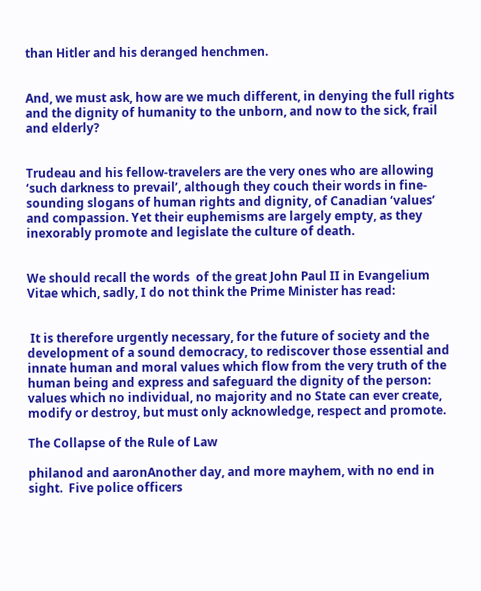than Hitler and his deranged henchmen.


And, we must ask, how are we much different, in denying the full rights and the dignity of humanity to the unborn, and now to the sick, frail and elderly?


Trudeau and his fellow-travelers are the very ones who are allowing ‘such darkness to prevail’, although they couch their words in fine-sounding slogans of human rights and dignity, of Canadian ‘values’ and compassion. Yet their euphemisms are largely empty, as they inexorably promote and legislate the culture of death.


We should recall the words  of the great John Paul II in Evangelium Vitae which, sadly, I do not think the Prime Minister has read:


 It is therefore urgently necessary, for the future of society and the development of a sound democracy, to rediscover those essential and innate human and moral values which flow from the very truth of the human being and express and safeguard the dignity of the person: values which no individual, no majority and no State can ever create, modify or destroy, but must only acknowledge, respect and promote.

The Collapse of the Rule of Law

philanod and aaronAnother day, and more mayhem, with no end in sight.  Five police officers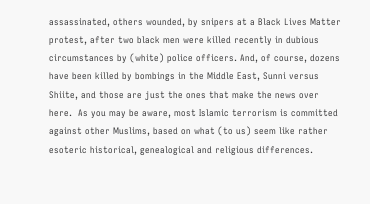assassinated, others wounded, by snipers at a Black Lives Matter protest, after two black men were killed recently in dubious circumstances by (white) police officers. And, of course, dozens have been killed by bombings in the Middle East, Sunni versus Shiite, and those are just the ones that make the news over here.  As you may be aware, most Islamic terrorism is committed against other Muslims, based on what (to us) seem like rather esoteric historical, genealogical and religious differences.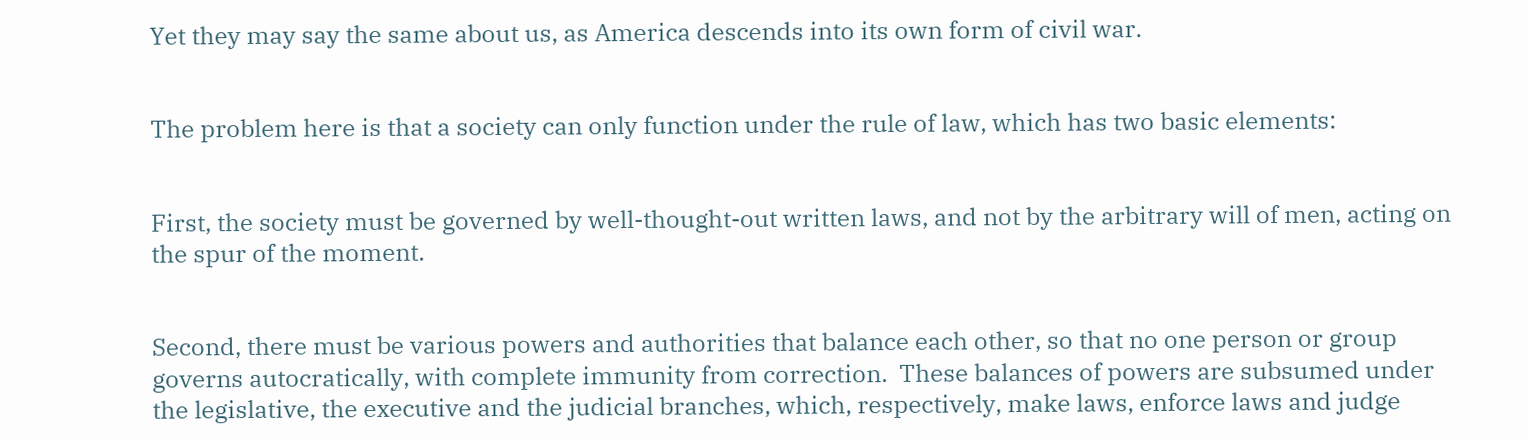Yet they may say the same about us, as America descends into its own form of civil war.


The problem here is that a society can only function under the rule of law, which has two basic elements:


First, the society must be governed by well-thought-out written laws, and not by the arbitrary will of men, acting on the spur of the moment.


Second, there must be various powers and authorities that balance each other, so that no one person or group governs autocratically, with complete immunity from correction.  These balances of powers are subsumed under the legislative, the executive and the judicial branches, which, respectively, make laws, enforce laws and judge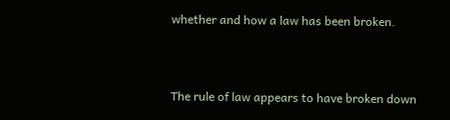whether and how a law has been broken.


The rule of law appears to have broken down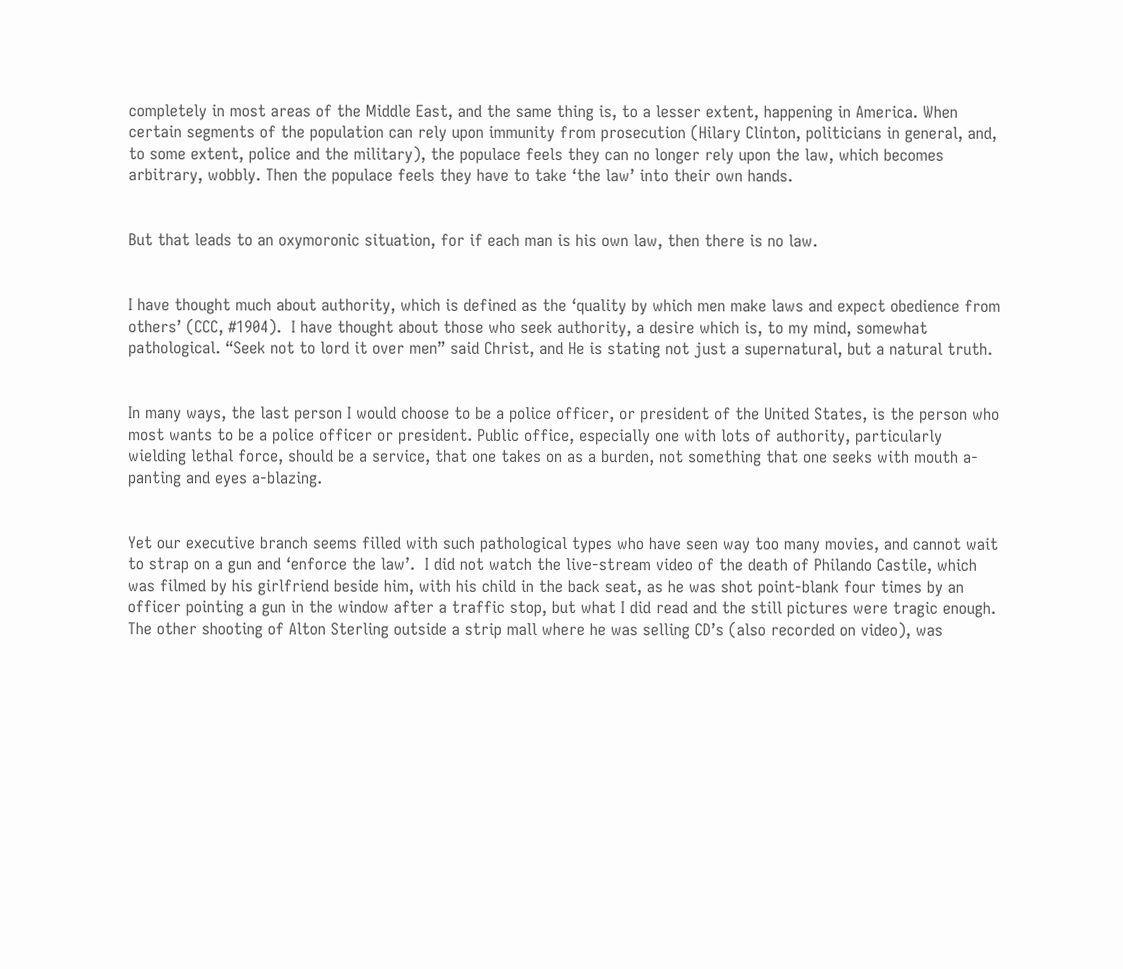completely in most areas of the Middle East, and the same thing is, to a lesser extent, happening in America. When certain segments of the population can rely upon immunity from prosecution (Hilary Clinton, politicians in general, and, to some extent, police and the military), the populace feels they can no longer rely upon the law, which becomes arbitrary, wobbly. Then the populace feels they have to take ‘the law’ into their own hands.


But that leads to an oxymoronic situation, for if each man is his own law, then there is no law.


I have thought much about authority, which is defined as the ‘quality by which men make laws and expect obedience from others’ (CCC, #1904).  I have thought about those who seek authority, a desire which is, to my mind, somewhat pathological. “Seek not to lord it over men” said Christ, and He is stating not just a supernatural, but a natural truth.


In many ways, the last person I would choose to be a police officer, or president of the United States, is the person who most wants to be a police officer or president. Public office, especially one with lots of authority, particularly wielding lethal force, should be a service, that one takes on as a burden, not something that one seeks with mouth a-panting and eyes a-blazing.


Yet our executive branch seems filled with such pathological types who have seen way too many movies, and cannot wait to strap on a gun and ‘enforce the law’.  I did not watch the live-stream video of the death of Philando Castile, which was filmed by his girlfriend beside him, with his child in the back seat, as he was shot point-blank four times by an officer pointing a gun in the window after a traffic stop, but what I did read and the still pictures were tragic enough. The other shooting of Alton Sterling outside a strip mall where he was selling CD’s (also recorded on video), was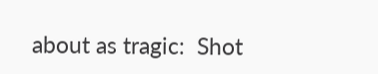about as tragic:  Shot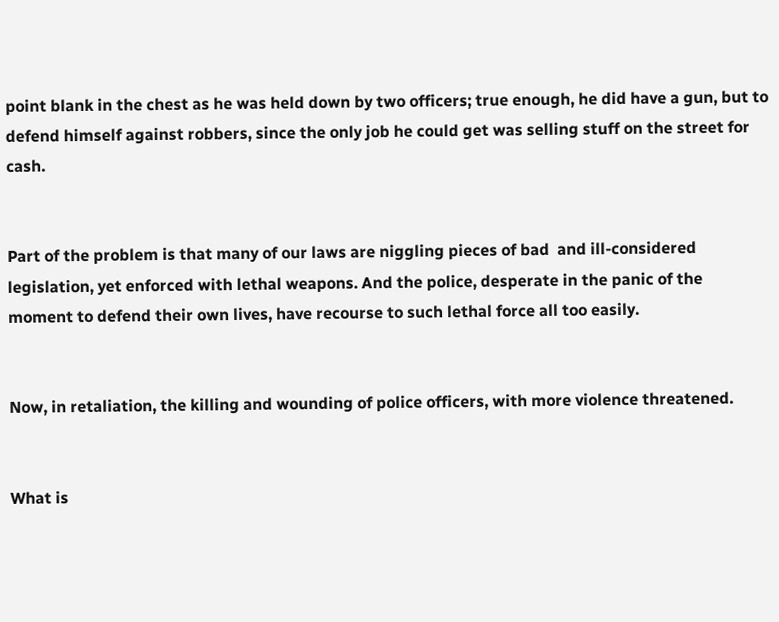point blank in the chest as he was held down by two officers; true enough, he did have a gun, but to defend himself against robbers, since the only job he could get was selling stuff on the street for cash.


Part of the problem is that many of our laws are niggling pieces of bad  and ill-considered legislation, yet enforced with lethal weapons. And the police, desperate in the panic of the moment to defend their own lives, have recourse to such lethal force all too easily.


Now, in retaliation, the killing and wounding of police officers, with more violence threatened.


What is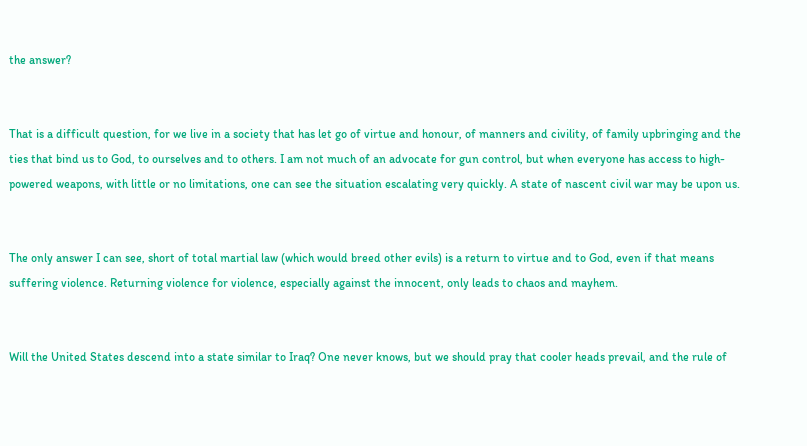the answer?


That is a difficult question, for we live in a society that has let go of virtue and honour, of manners and civility, of family upbringing and the ties that bind us to God, to ourselves and to others. I am not much of an advocate for gun control, but when everyone has access to high-powered weapons, with little or no limitations, one can see the situation escalating very quickly. A state of nascent civil war may be upon us.


The only answer I can see, short of total martial law (which would breed other evils) is a return to virtue and to God, even if that means suffering violence. Returning violence for violence, especially against the innocent, only leads to chaos and mayhem.


Will the United States descend into a state similar to Iraq? One never knows, but we should pray that cooler heads prevail, and the rule of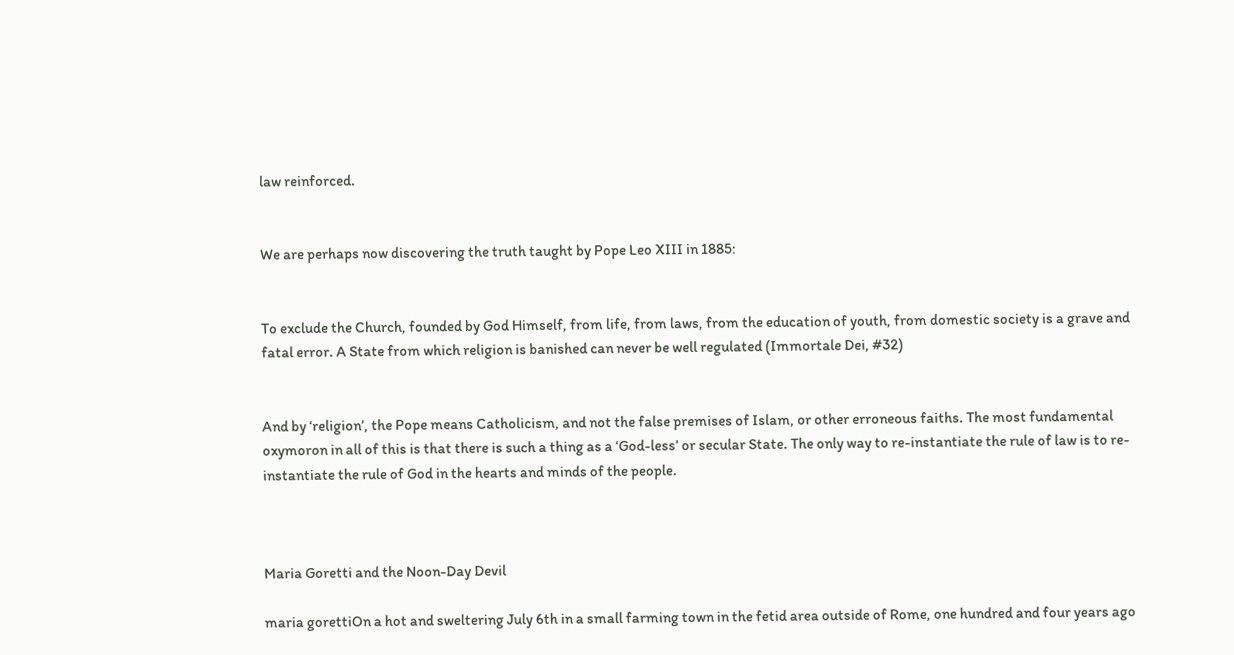law reinforced.


We are perhaps now discovering the truth taught by Pope Leo XIII in 1885:


To exclude the Church, founded by God Himself, from life, from laws, from the education of youth, from domestic society is a grave and fatal error. A State from which religion is banished can never be well regulated (Immortale Dei, #32)


And by ‘religion’, the Pope means Catholicism, and not the false premises of Islam, or other erroneous faiths. The most fundamental oxymoron in all of this is that there is such a thing as a ‘God-less’ or secular State. The only way to re-instantiate the rule of law is to re-instantiate the rule of God in the hearts and minds of the people.



Maria Goretti and the Noon-Day Devil

maria gorettiOn a hot and sweltering July 6th in a small farming town in the fetid area outside of Rome, one hundred and four years ago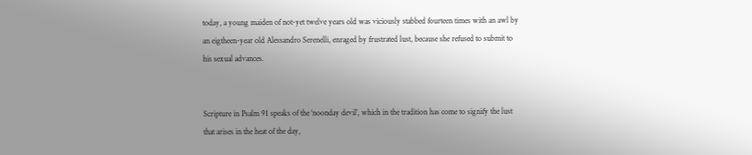today, a young maiden of not-yet twelve years old was viciously stabbed fourteen times with an awl by an eigtheen-year old Alessandro Serenelli, enraged by frustrated lust, because she refused to submit to his sexual advances.


Scripture in Psalm 91 speaks of the ‘noonday devil’, which in the tradition has come to signify the lust that arises in the heat of the day,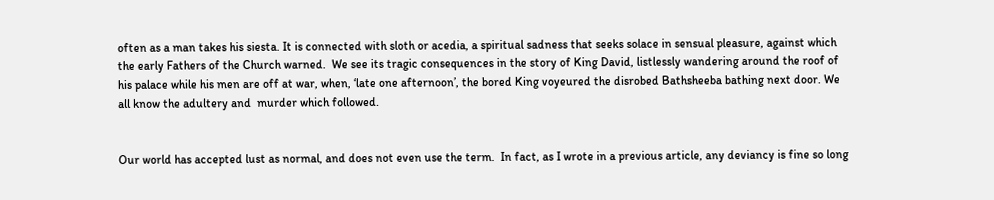often as a man takes his siesta. It is connected with sloth or acedia, a spiritual sadness that seeks solace in sensual pleasure, against which the early Fathers of the Church warned.  We see its tragic consequences in the story of King David, listlessly wandering around the roof of his palace while his men are off at war, when, ‘late one afternoon’, the bored King voyeured the disrobed Bathsheeba bathing next door. We all know the adultery and  murder which followed.


Our world has accepted lust as normal, and does not even use the term.  In fact, as I wrote in a previous article, any deviancy is fine so long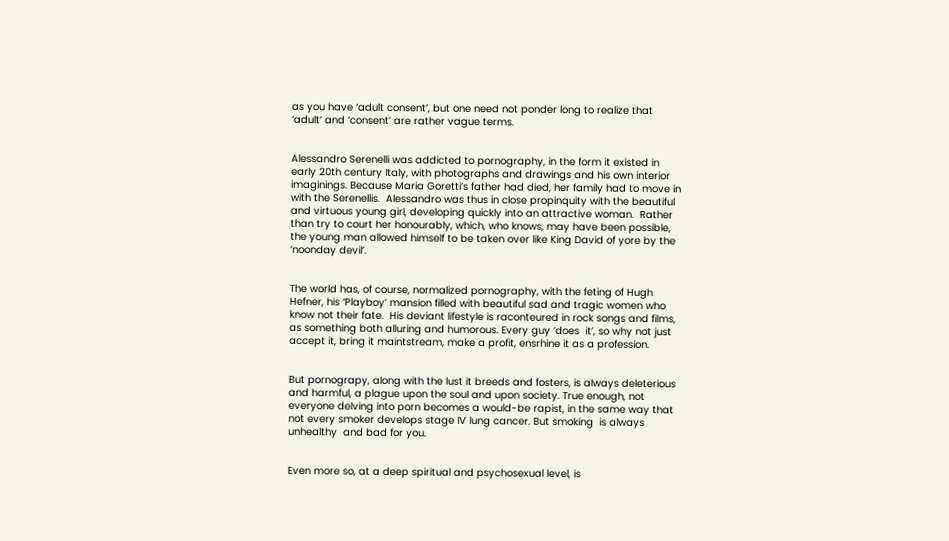as you have ‘adult consent’, but one need not ponder long to realize that ‘adult’ and ‘consent’ are rather vague terms.


Alessandro Serenelli was addicted to pornography, in the form it existed in early 20th century Italy, with photographs and drawings and his own interior imaginings. Because Maria Goretti’s father had died, her family had to move in with the Serenellis.  Alessandro was thus in close propinquity with the beautiful and virtuous young girl, developing quickly into an attractive woman.  Rather than try to court her honourably, which, who knows, may have been possible, the young man allowed himself to be taken over like King David of yore by the ‘noonday devil’.


The world has, of course, normalized pornography, with the feting of Hugh Hefner, his ‘Playboy’ mansion filled with beautiful sad and tragic women who know not their fate.  His deviant lifestyle is raconteured in rock songs and films, as something both alluring and humorous. Every guy ‘does  it’, so why not just accept it, bring it maintstream, make a profit, ensrhine it as a profession.


But pornograpy, along with the lust it breeds and fosters, is always deleterious and harmful, a plague upon the soul and upon society. True enough, not everyone delving into porn becomes a would-be rapist, in the same way that not every smoker develops stage IV lung cancer. But smoking  is always unhealthy  and bad for you.


Even more so, at a deep spiritual and psychosexual level, is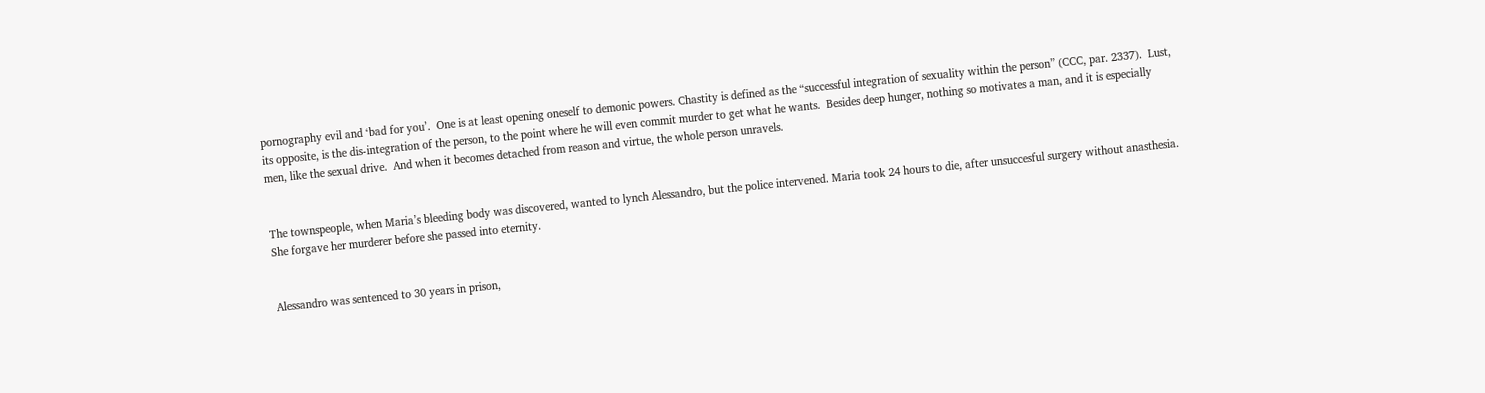pornography evil and ‘bad for you’.  One is at least opening oneself to demonic powers. Chastity is defined as the “successful integration of sexuality within the person” (CCC, par. 2337).  Lust, its opposite, is the dis-integration of the person, to the point where he will even commit murder to get what he wants.  Besides deep hunger, nothing so motivates a man, and it is especially men, like the sexual drive.  And when it becomes detached from reason and virtue, the whole person unravels.


The townspeople, when Maria’s bleeding body was discovered, wanted to lynch Alessandro, but the police intervened. Maria took 24 hours to die, after unsuccesful surgery without anasthesia.  She forgave her murderer before she passed into eternity.


Alessandro was sentenced to 30 years in prison,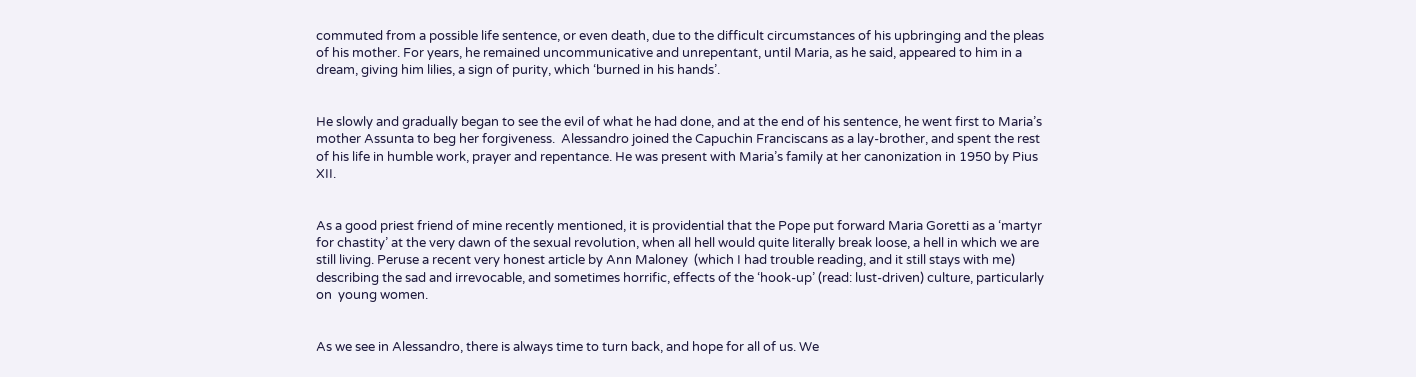commuted from a possible life sentence, or even death, due to the difficult circumstances of his upbringing and the pleas of his mother. For years, he remained uncommunicative and unrepentant, until Maria, as he said, appeared to him in a dream, giving him lilies, a sign of purity, which ‘burned in his hands’.


He slowly and gradually began to see the evil of what he had done, and at the end of his sentence, he went first to Maria’s mother Assunta to beg her forgiveness.  Alessandro joined the Capuchin Franciscans as a lay-brother, and spent the rest of his life in humble work, prayer and repentance. He was present with Maria’s family at her canonization in 1950 by Pius XII.


As a good priest friend of mine recently mentioned, it is providential that the Pope put forward Maria Goretti as a ‘martyr for chastity’ at the very dawn of the sexual revolution, when all hell would quite literally break loose, a hell in which we are still living. Peruse a recent very honest article by Ann Maloney  (which I had trouble reading, and it still stays with me) describing the sad and irrevocable, and sometimes horrific, effects of the ‘hook-up’ (read: lust-driven) culture, particularly on  young women.


As we see in Alessandro, there is always time to turn back, and hope for all of us. We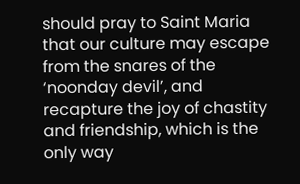should pray to Saint Maria that our culture may escape from the snares of the ‘noonday devil’, and recapture the joy of chastity and friendship, which is the only way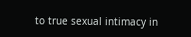to true sexual intimacy in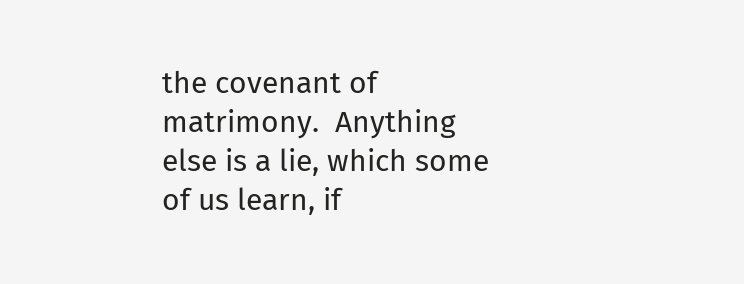the covenant of matrimony.  Anything else is a lie, which some of us learn, if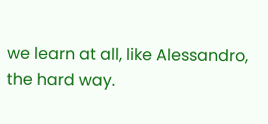we learn at all, like Alessandro, the hard way.